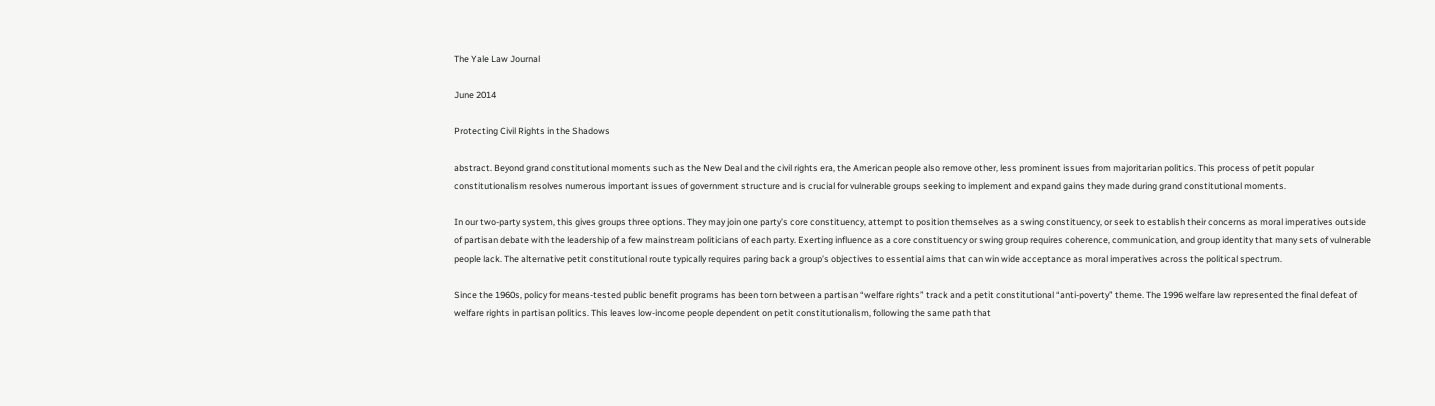The Yale Law Journal

June 2014

Protecting Civil Rights in the Shadows

abstract. Beyond grand constitutional moments such as the New Deal and the civil rights era, the American people also remove other, less prominent issues from majoritarian politics. This process of petit popular constitutionalism resolves numerous important issues of government structure and is crucial for vulnerable groups seeking to implement and expand gains they made during grand constitutional moments.

In our two-party system, this gives groups three options. They may join one party’s core constituency, attempt to position themselves as a swing constituency, or seek to establish their concerns as moral imperatives outside of partisan debate with the leadership of a few mainstream politicians of each party. Exerting influence as a core constituency or swing group requires coherence, communication, and group identity that many sets of vulnerable people lack. The alternative petit constitutional route typically requires paring back a group’s objectives to essential aims that can win wide acceptance as moral imperatives across the political spectrum.

Since the 1960s, policy for means-tested public benefit programs has been torn between a partisan “welfare rights” track and a petit constitutional “anti-poverty” theme. The 1996 welfare law represented the final defeat of welfare rights in partisan politics. This leaves low-income people dependent on petit constitutionalism, following the same path that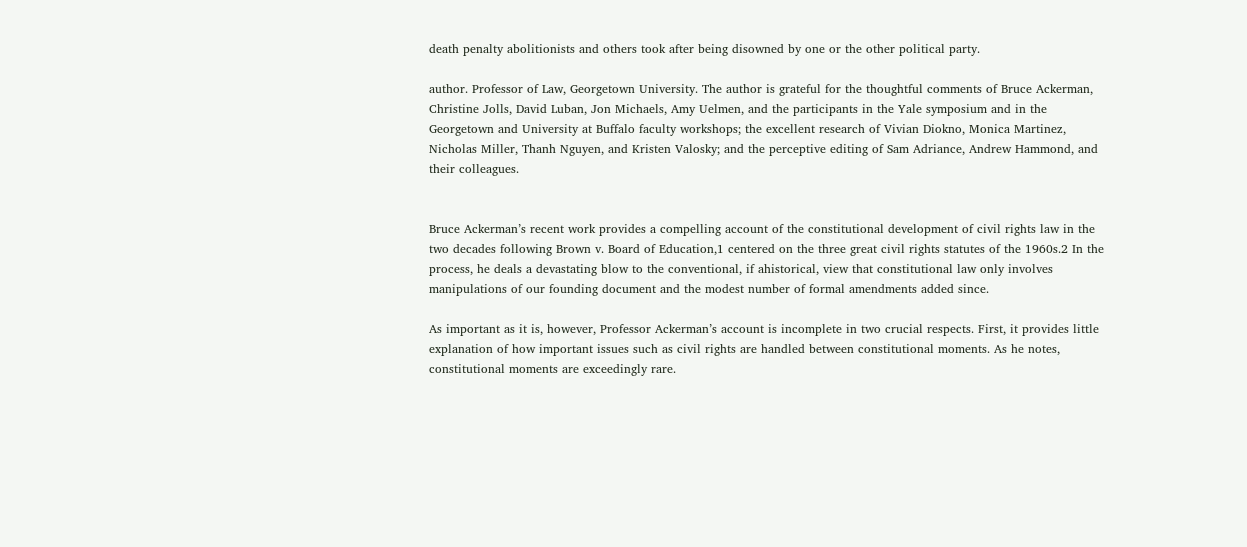death penalty abolitionists and others took after being disowned by one or the other political party.

author. Professor of Law, Georgetown University. The author is grateful for the thoughtful comments of Bruce Ackerman, Christine Jolls, David Luban, Jon Michaels, Amy Uelmen, and the participants in the Yale symposium and in the Georgetown and University at Buffalo faculty workshops; the excellent research of Vivian Diokno, Monica Martinez, Nicholas Miller, Thanh Nguyen, and Kristen Valosky; and the perceptive editing of Sam Adriance, Andrew Hammond, and their colleagues.


Bruce Ackerman’s recent work provides a compelling account of the constitutional development of civil rights law in the two decades following Brown v. Board of Education,1 centered on the three great civil rights statutes of the 1960s.2 In the process, he deals a devastating blow to the conventional, if ahistorical, view that constitutional law only involves manipulations of our founding document and the modest number of formal amendments added since.

As important as it is, however, Professor Ackerman’s account is incomplete in two crucial respects. First, it provides little explanation of how important issues such as civil rights are handled between constitutional moments. As he notes, constitutional moments are exceedingly rare.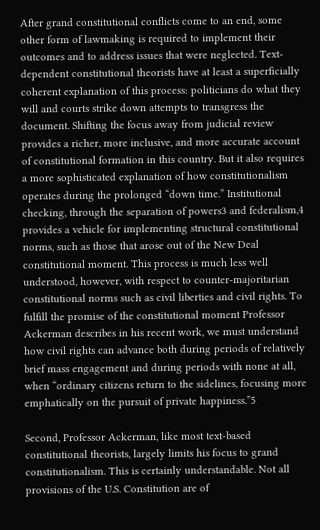After grand constitutional conflicts come to an end, some other form of lawmaking is required to implement their outcomes and to address issues that were neglected. Text-dependent constitutional theorists have at least a superficially coherent explanation of this process: politicians do what they will and courts strike down attempts to transgress the document. Shifting the focus away from judicial review provides a richer, more inclusive, and more accurate account of constitutional formation in this country. But it also requires a more sophisticated explanation of how constitutionalism operates during the prolonged “down time.” Institutional checking, through the separation of powers3 and federalism,4 provides a vehicle for implementing structural constitutional norms, such as those that arose out of the New Deal constitutional moment. This process is much less well understood, however, with respect to counter-majoritarian constitutional norms such as civil liberties and civil rights. To fulfill the promise of the constitutional moment Professor Ackerman describes in his recent work, we must understand how civil rights can advance both during periods of relatively brief mass engagement and during periods with none at all, when “ordinary citizens return to the sidelines, focusing more emphatically on the pursuit of private happiness.”5

Second, Professor Ackerman, like most text-based constitutional theorists, largely limits his focus to grand constitutionalism. This is certainly understandable. Not all provisions of the U.S. Constitution are of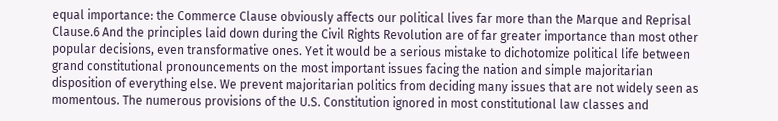equal importance: the Commerce Clause obviously affects our political lives far more than the Marque and Reprisal Clause.6 And the principles laid down during the Civil Rights Revolution are of far greater importance than most other popular decisions, even transformative ones. Yet it would be a serious mistake to dichotomize political life between grand constitutional pronouncements on the most important issues facing the nation and simple majoritarian disposition of everything else. We prevent majoritarian politics from deciding many issues that are not widely seen as momentous. The numerous provisions of the U.S. Constitution ignored in most constitutional law classes and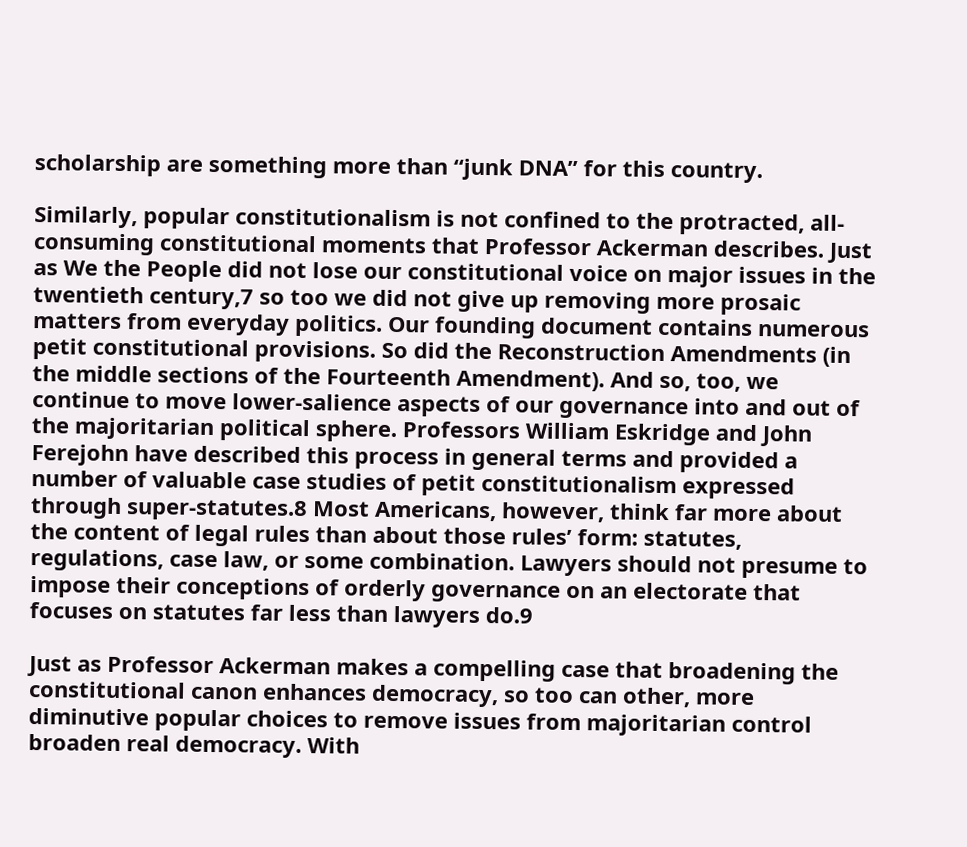scholarship are something more than “junk DNA” for this country.

Similarly, popular constitutionalism is not confined to the protracted, all-consuming constitutional moments that Professor Ackerman describes. Just as We the People did not lose our constitutional voice on major issues in the twentieth century,7 so too we did not give up removing more prosaic matters from everyday politics. Our founding document contains numerous petit constitutional provisions. So did the Reconstruction Amendments (in the middle sections of the Fourteenth Amendment). And so, too, we continue to move lower-salience aspects of our governance into and out of the majoritarian political sphere. Professors William Eskridge and John Ferejohn have described this process in general terms and provided a number of valuable case studies of petit constitutionalism expressed through super-statutes.8 Most Americans, however, think far more about the content of legal rules than about those rules’ form: statutes, regulations, case law, or some combination. Lawyers should not presume to impose their conceptions of orderly governance on an electorate that focuses on statutes far less than lawyers do.9

Just as Professor Ackerman makes a compelling case that broadening the constitutional canon enhances democracy, so too can other, more diminutive popular choices to remove issues from majoritarian control broaden real democracy. With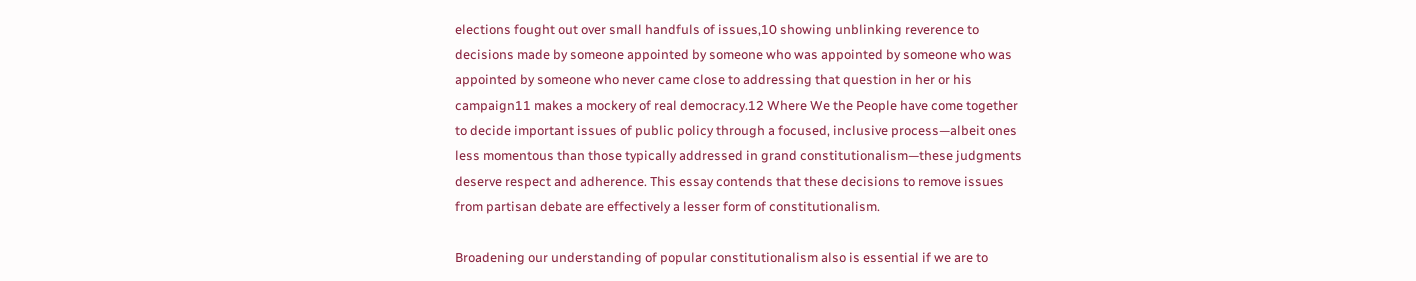elections fought out over small handfuls of issues,10 showing unblinking reverence to decisions made by someone appointed by someone who was appointed by someone who was appointed by someone who never came close to addressing that question in her or his campaign11 makes a mockery of real democracy.12 Where We the People have come together to decide important issues of public policy through a focused, inclusive process—albeit ones less momentous than those typically addressed in grand constitutionalism—these judgments deserve respect and adherence. This essay contends that these decisions to remove issues from partisan debate are effectively a lesser form of constitutionalism.

Broadening our understanding of popular constitutionalism also is essential if we are to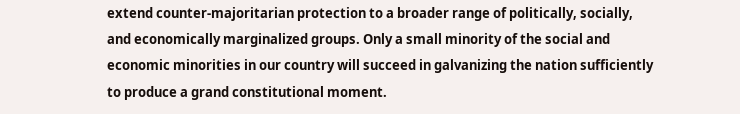extend counter-majoritarian protection to a broader range of politically, socially, and economically marginalized groups. Only a small minority of the social and economic minorities in our country will succeed in galvanizing the nation sufficiently to produce a grand constitutional moment.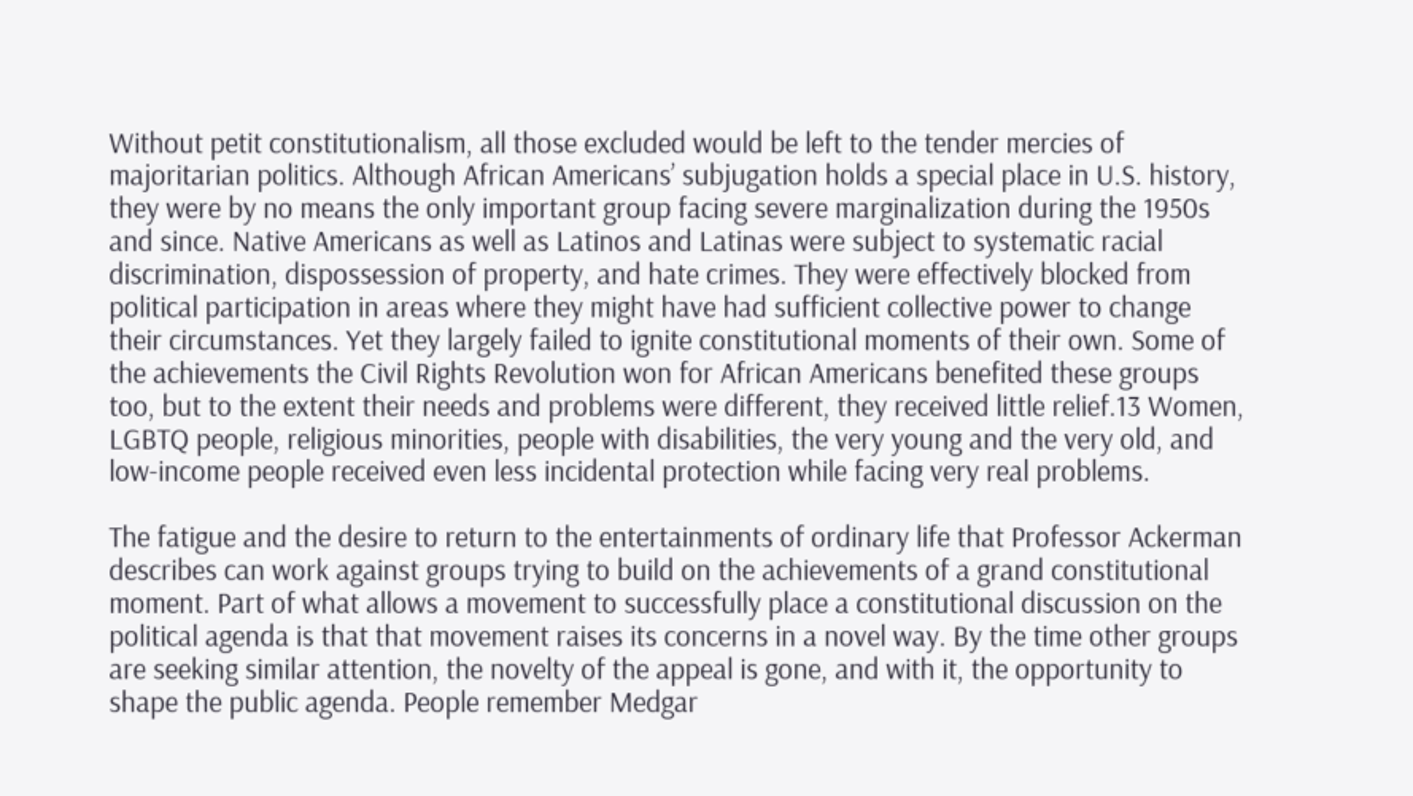Without petit constitutionalism, all those excluded would be left to the tender mercies of majoritarian politics. Although African Americans’ subjugation holds a special place in U.S. history, they were by no means the only important group facing severe marginalization during the 1950s and since. Native Americans as well as Latinos and Latinas were subject to systematic racial discrimination, dispossession of property, and hate crimes. They were effectively blocked from political participation in areas where they might have had sufficient collective power to change their circumstances. Yet they largely failed to ignite constitutional moments of their own. Some of the achievements the Civil Rights Revolution won for African Americans benefited these groups too, but to the extent their needs and problems were different, they received little relief.13 Women, LGBTQ people, religious minorities, people with disabilities, the very young and the very old, and low-income people received even less incidental protection while facing very real problems.

The fatigue and the desire to return to the entertainments of ordinary life that Professor Ackerman describes can work against groups trying to build on the achievements of a grand constitutional moment. Part of what allows a movement to successfully place a constitutional discussion on the political agenda is that that movement raises its concerns in a novel way. By the time other groups are seeking similar attention, the novelty of the appeal is gone, and with it, the opportunity to shape the public agenda. People remember Medgar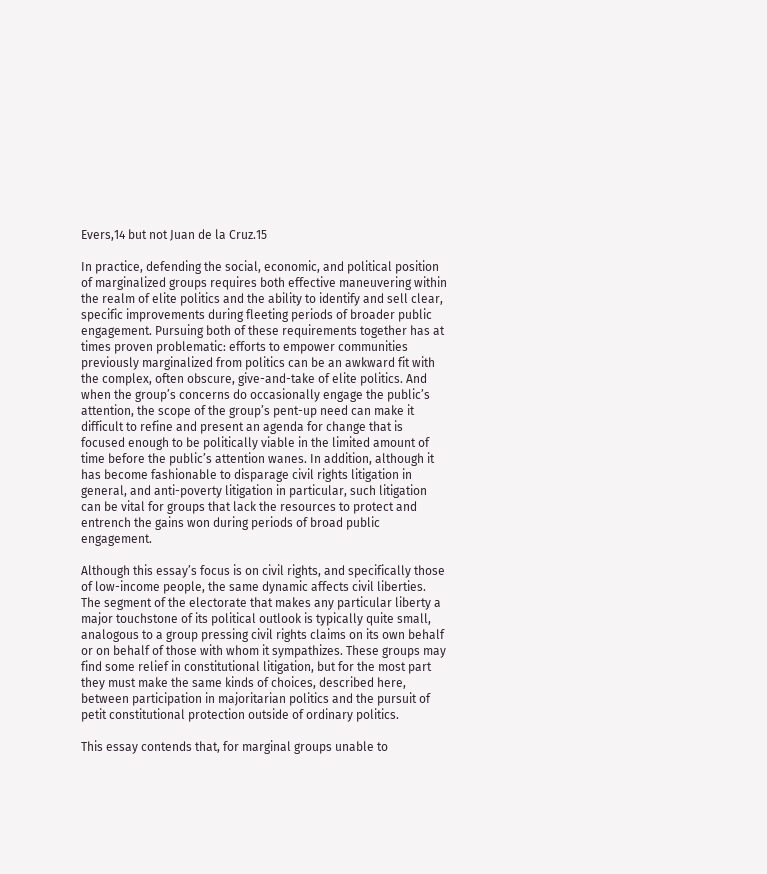Evers,14 but not Juan de la Cruz.15

In practice, defending the social, economic, and political position of marginalized groups requires both effective maneuvering within the realm of elite politics and the ability to identify and sell clear, specific improvements during fleeting periods of broader public engagement. Pursuing both of these requirements together has at times proven problematic: efforts to empower communities previously marginalized from politics can be an awkward fit with the complex, often obscure, give-and-take of elite politics. And when the group’s concerns do occasionally engage the public’s attention, the scope of the group’s pent-up need can make it difficult to refine and present an agenda for change that is focused enough to be politically viable in the limited amount of time before the public’s attention wanes. In addition, although it has become fashionable to disparage civil rights litigation in general, and anti-poverty litigation in particular, such litigation can be vital for groups that lack the resources to protect and entrench the gains won during periods of broad public engagement.

Although this essay’s focus is on civil rights, and specifically those of low-income people, the same dynamic affects civil liberties. The segment of the electorate that makes any particular liberty a major touchstone of its political outlook is typically quite small, analogous to a group pressing civil rights claims on its own behalf or on behalf of those with whom it sympathizes. These groups may find some relief in constitutional litigation, but for the most part they must make the same kinds of choices, described here, between participation in majoritarian politics and the pursuit of petit constitutional protection outside of ordinary politics.

This essay contends that, for marginal groups unable to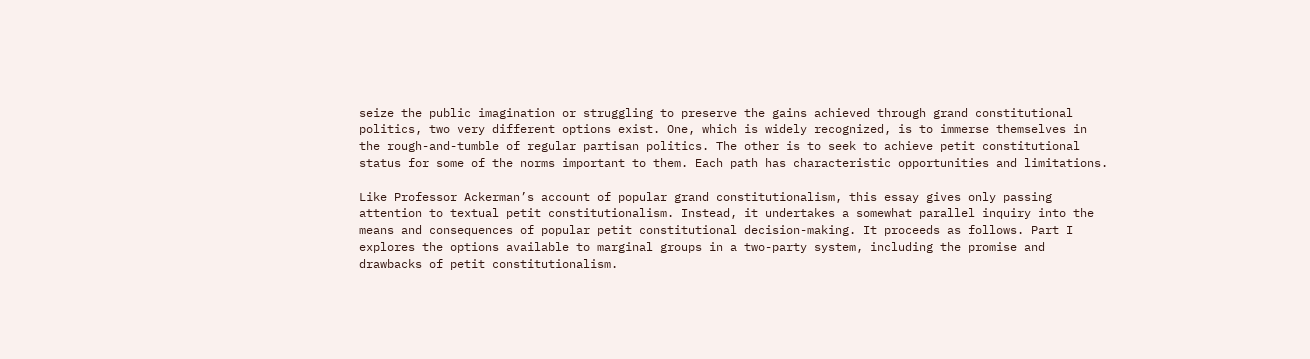seize the public imagination or struggling to preserve the gains achieved through grand constitutional politics, two very different options exist. One, which is widely recognized, is to immerse themselves in the rough-and-tumble of regular partisan politics. The other is to seek to achieve petit constitutional status for some of the norms important to them. Each path has characteristic opportunities and limitations.

Like Professor Ackerman’s account of popular grand constitutionalism, this essay gives only passing attention to textual petit constitutionalism. Instead, it undertakes a somewhat parallel inquiry into the means and consequences of popular petit constitutional decision-making. It proceeds as follows. Part I explores the options available to marginal groups in a two-party system, including the promise and drawbacks of petit constitutionalism.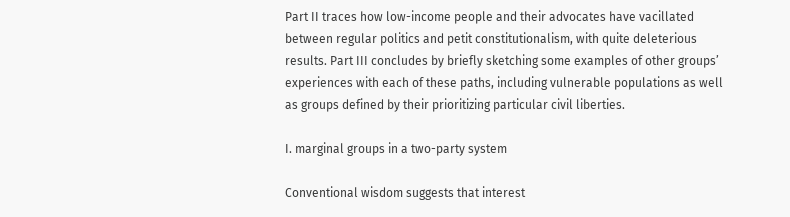Part II traces how low-income people and their advocates have vacillated between regular politics and petit constitutionalism, with quite deleterious results. Part III concludes by briefly sketching some examples of other groups’ experiences with each of these paths, including vulnerable populations as well as groups defined by their prioritizing particular civil liberties.

I. marginal groups in a two-party system

Conventional wisdom suggests that interest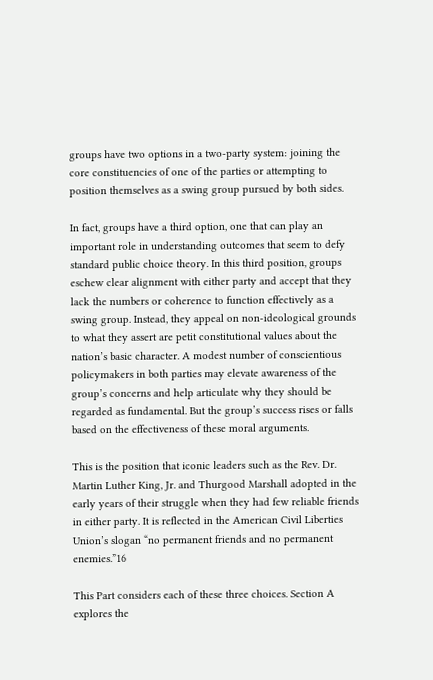groups have two options in a two-party system: joining the core constituencies of one of the parties or attempting to position themselves as a swing group pursued by both sides.

In fact, groups have a third option, one that can play an important role in understanding outcomes that seem to defy standard public choice theory. In this third position, groups eschew clear alignment with either party and accept that they lack the numbers or coherence to function effectively as a swing group. Instead, they appeal on non-ideological grounds to what they assert are petit constitutional values about the nation’s basic character. A modest number of conscientious policymakers in both parties may elevate awareness of the group’s concerns and help articulate why they should be regarded as fundamental. But the group’s success rises or falls based on the effectiveness of these moral arguments.

This is the position that iconic leaders such as the Rev. Dr. Martin Luther King, Jr. and Thurgood Marshall adopted in the early years of their struggle when they had few reliable friends in either party. It is reflected in the American Civil Liberties Union’s slogan “no permanent friends and no permanent enemies.”16

This Part considers each of these three choices. Section A explores the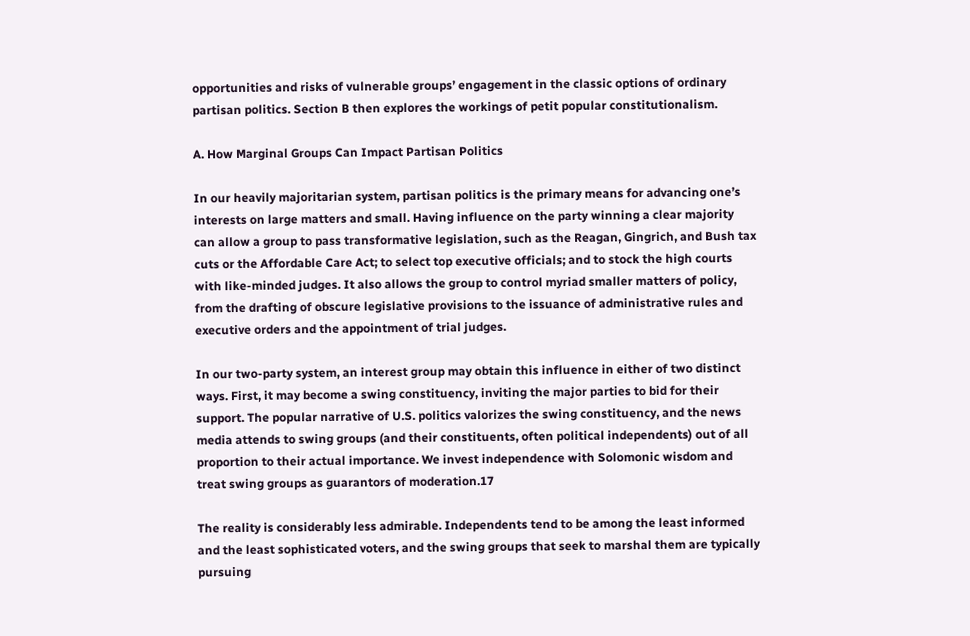opportunities and risks of vulnerable groups’ engagement in the classic options of ordinary partisan politics. Section B then explores the workings of petit popular constitutionalism.

A. How Marginal Groups Can Impact Partisan Politics

In our heavily majoritarian system, partisan politics is the primary means for advancing one’s interests on large matters and small. Having influence on the party winning a clear majority can allow a group to pass transformative legislation, such as the Reagan, Gingrich, and Bush tax cuts or the Affordable Care Act; to select top executive officials; and to stock the high courts with like-minded judges. It also allows the group to control myriad smaller matters of policy, from the drafting of obscure legislative provisions to the issuance of administrative rules and executive orders and the appointment of trial judges.

In our two-party system, an interest group may obtain this influence in either of two distinct ways. First, it may become a swing constituency, inviting the major parties to bid for their support. The popular narrative of U.S. politics valorizes the swing constituency, and the news media attends to swing groups (and their constituents, often political independents) out of all proportion to their actual importance. We invest independence with Solomonic wisdom and treat swing groups as guarantors of moderation.17

The reality is considerably less admirable. Independents tend to be among the least informed and the least sophisticated voters, and the swing groups that seek to marshal them are typically pursuing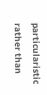particularistic rather than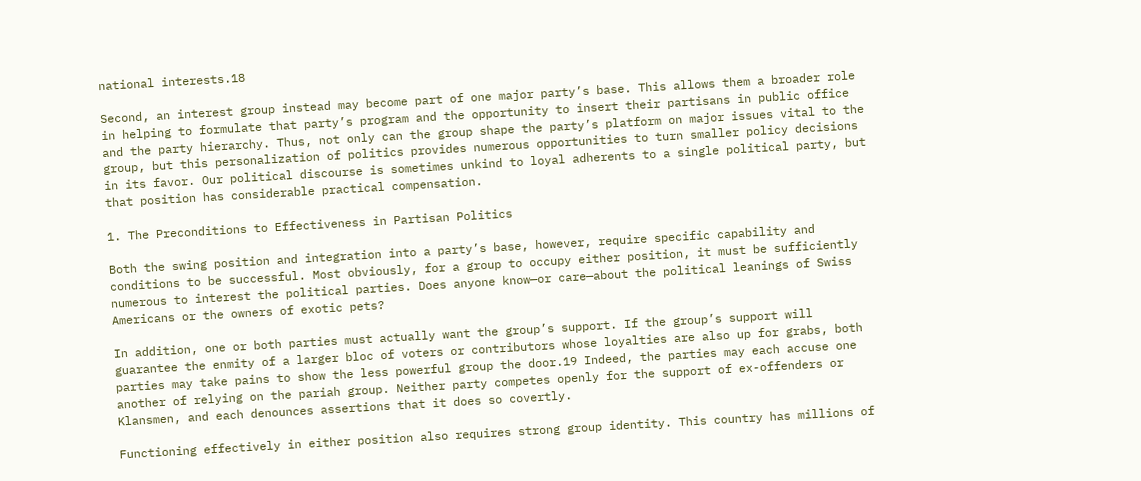national interests.18

Second, an interest group instead may become part of one major party’s base. This allows them a broader role in helping to formulate that party’s program and the opportunity to insert their partisans in public office and the party hierarchy. Thus, not only can the group shape the party’s platform on major issues vital to the group, but this personalization of politics provides numerous opportunities to turn smaller policy decisions in its favor. Our political discourse is sometimes unkind to loyal adherents to a single political party, but that position has considerable practical compensation.

1. The Preconditions to Effectiveness in Partisan Politics

Both the swing position and integration into a party’s base, however, require specific capability and conditions to be successful. Most obviously, for a group to occupy either position, it must be sufficiently numerous to interest the political parties. Does anyone know—or care—about the political leanings of Swiss Americans or the owners of exotic pets?

In addition, one or both parties must actually want the group’s support. If the group’s support will guarantee the enmity of a larger bloc of voters or contributors whose loyalties are also up for grabs, both parties may take pains to show the less powerful group the door.19 Indeed, the parties may each accuse one another of relying on the pariah group. Neither party competes openly for the support of ex-offenders or Klansmen, and each denounces assertions that it does so covertly.

Functioning effectively in either position also requires strong group identity. This country has millions of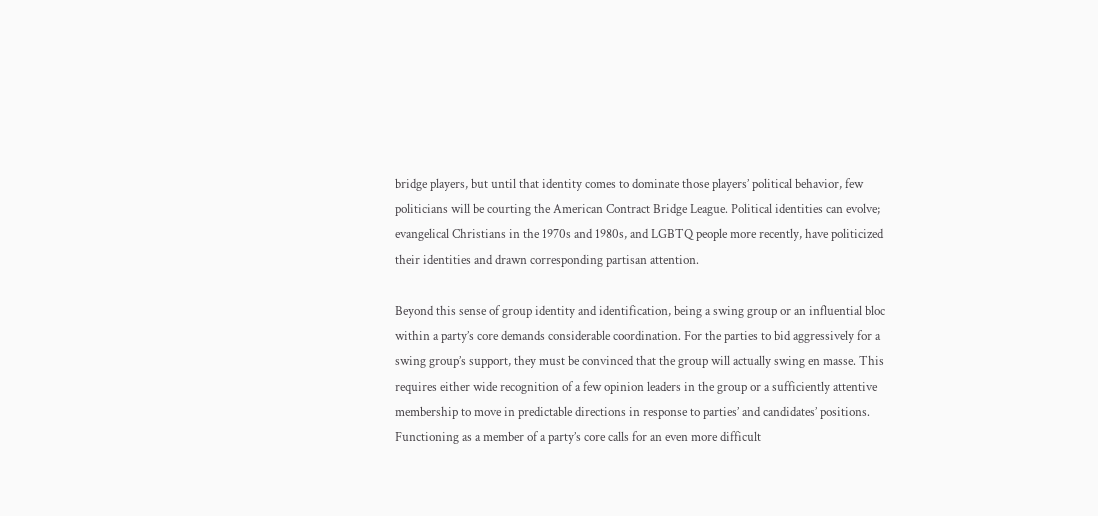bridge players, but until that identity comes to dominate those players’ political behavior, few politicians will be courting the American Contract Bridge League. Political identities can evolve; evangelical Christians in the 1970s and 1980s, and LGBTQ people more recently, have politicized their identities and drawn corresponding partisan attention.

Beyond this sense of group identity and identification, being a swing group or an influential bloc within a party’s core demands considerable coordination. For the parties to bid aggressively for a swing group’s support, they must be convinced that the group will actually swing en masse. This requires either wide recognition of a few opinion leaders in the group or a sufficiently attentive membership to move in predictable directions in response to parties’ and candidates’ positions. Functioning as a member of a party’s core calls for an even more difficult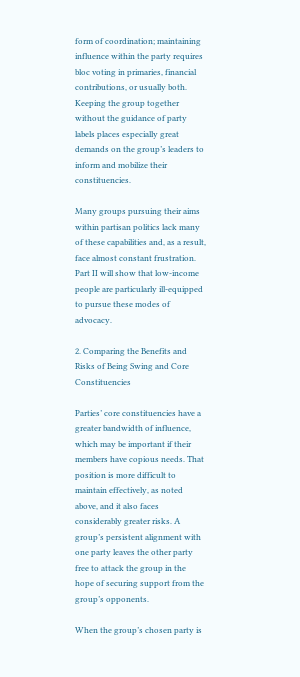form of coordination; maintaining influence within the party requires bloc voting in primaries, financial contributions, or usually both. Keeping the group together without the guidance of party labels places especially great demands on the group’s leaders to inform and mobilize their constituencies.

Many groups pursuing their aims within partisan politics lack many of these capabilities and, as a result, face almost constant frustration. Part II will show that low-income people are particularly ill-equipped to pursue these modes of advocacy.

2. Comparing the Benefits and Risks of Being Swing and Core Constituencies

Parties’ core constituencies have a greater bandwidth of influence, which may be important if their members have copious needs. That position is more difficult to maintain effectively, as noted above, and it also faces considerably greater risks. A group’s persistent alignment with one party leaves the other party free to attack the group in the hope of securing support from the group’s opponents.

When the group’s chosen party is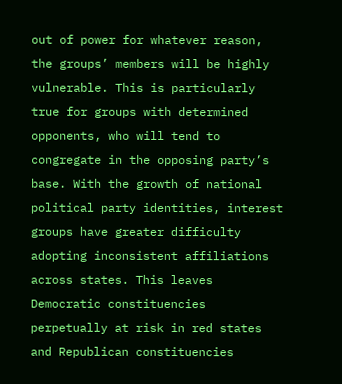out of power for whatever reason, the groups’ members will be highly vulnerable. This is particularly true for groups with determined opponents, who will tend to congregate in the opposing party’s base. With the growth of national political party identities, interest groups have greater difficulty adopting inconsistent affiliations across states. This leaves Democratic constituencies perpetually at risk in red states and Republican constituencies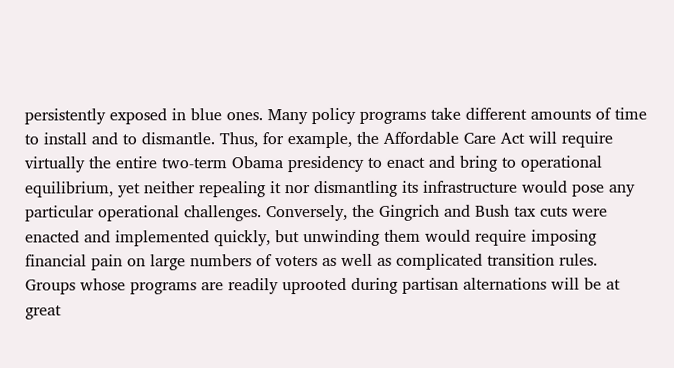persistently exposed in blue ones. Many policy programs take different amounts of time to install and to dismantle. Thus, for example, the Affordable Care Act will require virtually the entire two-term Obama presidency to enact and bring to operational equilibrium, yet neither repealing it nor dismantling its infrastructure would pose any particular operational challenges. Conversely, the Gingrich and Bush tax cuts were enacted and implemented quickly, but unwinding them would require imposing financial pain on large numbers of voters as well as complicated transition rules. Groups whose programs are readily uprooted during partisan alternations will be at great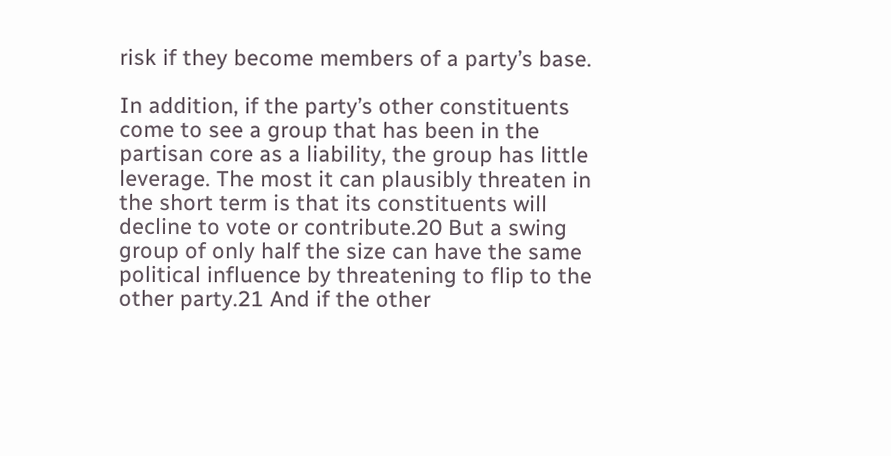risk if they become members of a party’s base.

In addition, if the party’s other constituents come to see a group that has been in the partisan core as a liability, the group has little leverage. The most it can plausibly threaten in the short term is that its constituents will decline to vote or contribute.20 But a swing group of only half the size can have the same political influence by threatening to flip to the other party.21 And if the other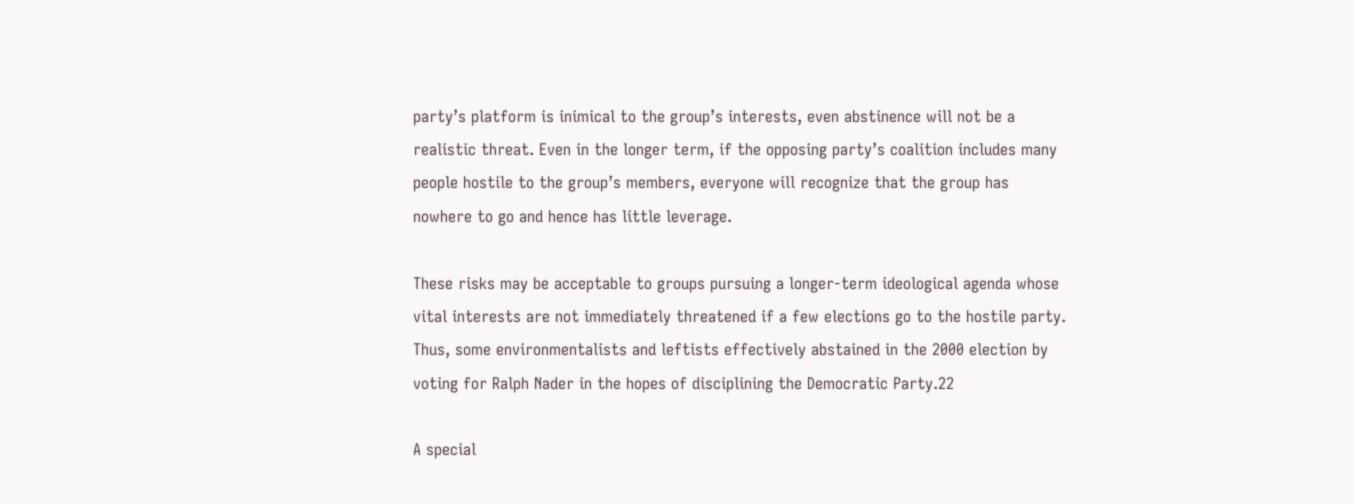party’s platform is inimical to the group’s interests, even abstinence will not be a realistic threat. Even in the longer term, if the opposing party’s coalition includes many people hostile to the group’s members, everyone will recognize that the group has nowhere to go and hence has little leverage.

These risks may be acceptable to groups pursuing a longer-term ideological agenda whose vital interests are not immediately threatened if a few elections go to the hostile party. Thus, some environmentalists and leftists effectively abstained in the 2000 election by voting for Ralph Nader in the hopes of disciplining the Democratic Party.22

A special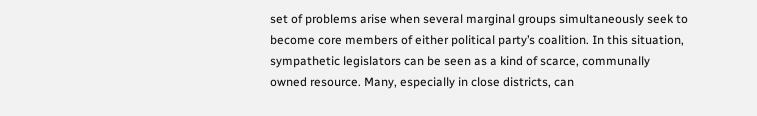set of problems arise when several marginal groups simultaneously seek to become core members of either political party’s coalition. In this situation, sympathetic legislators can be seen as a kind of scarce, communally owned resource. Many, especially in close districts, can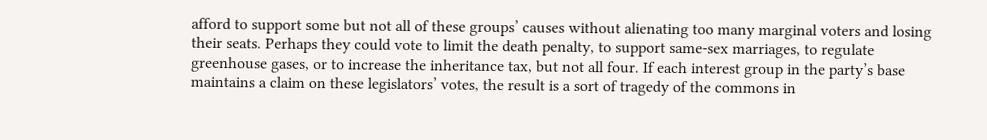afford to support some but not all of these groups’ causes without alienating too many marginal voters and losing their seats. Perhaps they could vote to limit the death penalty, to support same-sex marriages, to regulate greenhouse gases, or to increase the inheritance tax, but not all four. If each interest group in the party’s base maintains a claim on these legislators’ votes, the result is a sort of tragedy of the commons in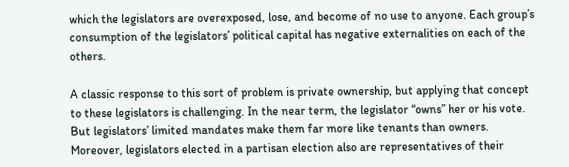which the legislators are overexposed, lose, and become of no use to anyone. Each group’s consumption of the legislators’ political capital has negative externalities on each of the others.

A classic response to this sort of problem is private ownership, but applying that concept to these legislators is challenging. In the near term, the legislator “owns” her or his vote. But legislators’ limited mandates make them far more like tenants than owners. Moreover, legislators elected in a partisan election also are representatives of their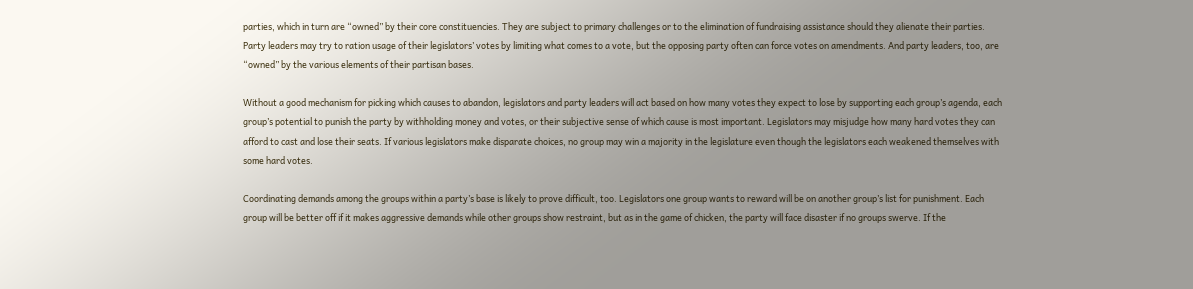parties, which in turn are “owned” by their core constituencies. They are subject to primary challenges or to the elimination of fundraising assistance should they alienate their parties. Party leaders may try to ration usage of their legislators’ votes by limiting what comes to a vote, but the opposing party often can force votes on amendments. And party leaders, too, are “owned” by the various elements of their partisan bases.

Without a good mechanism for picking which causes to abandon, legislators and party leaders will act based on how many votes they expect to lose by supporting each group’s agenda, each group’s potential to punish the party by withholding money and votes, or their subjective sense of which cause is most important. Legislators may misjudge how many hard votes they can afford to cast and lose their seats. If various legislators make disparate choices, no group may win a majority in the legislature even though the legislators each weakened themselves with some hard votes.

Coordinating demands among the groups within a party’s base is likely to prove difficult, too. Legislators one group wants to reward will be on another group’s list for punishment. Each group will be better off if it makes aggressive demands while other groups show restraint, but as in the game of chicken, the party will face disaster if no groups swerve. If the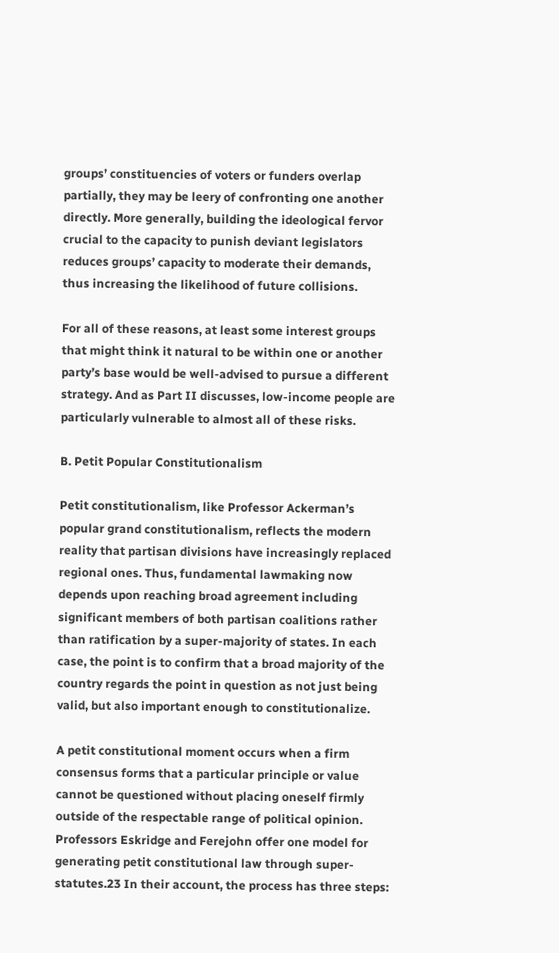groups’ constituencies of voters or funders overlap partially, they may be leery of confronting one another directly. More generally, building the ideological fervor crucial to the capacity to punish deviant legislators reduces groups’ capacity to moderate their demands, thus increasing the likelihood of future collisions.

For all of these reasons, at least some interest groups that might think it natural to be within one or another party’s base would be well-advised to pursue a different strategy. And as Part II discusses, low-income people are particularly vulnerable to almost all of these risks.

B. Petit Popular Constitutionalism

Petit constitutionalism, like Professor Ackerman’s popular grand constitutionalism, reflects the modern reality that partisan divisions have increasingly replaced regional ones. Thus, fundamental lawmaking now depends upon reaching broad agreement including significant members of both partisan coalitions rather than ratification by a super-majority of states. In each case, the point is to confirm that a broad majority of the country regards the point in question as not just being valid, but also important enough to constitutionalize.

A petit constitutional moment occurs when a firm consensus forms that a particular principle or value cannot be questioned without placing oneself firmly outside of the respectable range of political opinion. Professors Eskridge and Ferejohn offer one model for generating petit constitutional law through super-statutes.23 In their account, the process has three steps: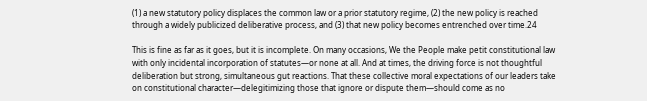(1) a new statutory policy displaces the common law or a prior statutory regime, (2) the new policy is reached through a widely publicized deliberative process, and (3) that new policy becomes entrenched over time.24

This is fine as far as it goes, but it is incomplete. On many occasions, We the People make petit constitutional law with only incidental incorporation of statutes—or none at all. And at times, the driving force is not thoughtful deliberation but strong, simultaneous gut reactions. That these collective moral expectations of our leaders take on constitutional character—delegitimizing those that ignore or dispute them—should come as no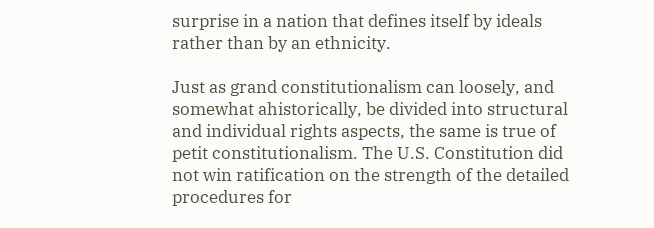surprise in a nation that defines itself by ideals rather than by an ethnicity.

Just as grand constitutionalism can loosely, and somewhat ahistorically, be divided into structural and individual rights aspects, the same is true of petit constitutionalism. The U.S. Constitution did not win ratification on the strength of the detailed procedures for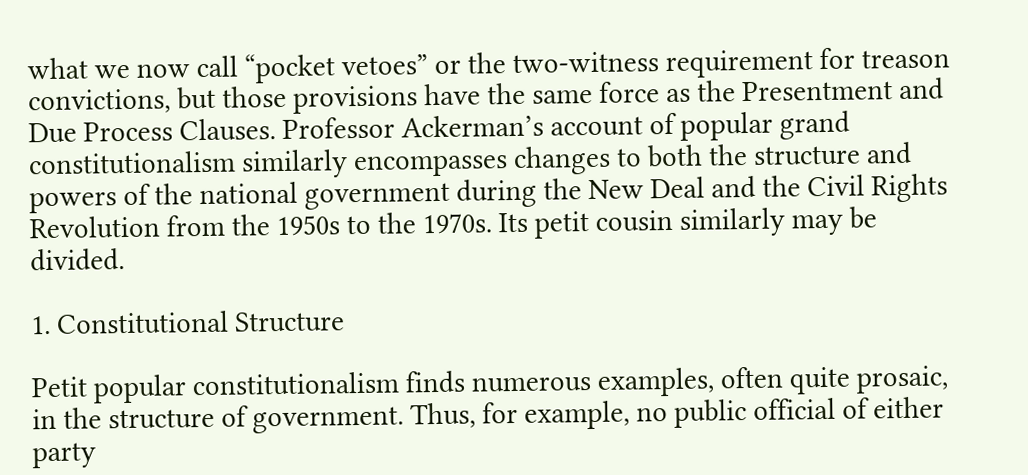what we now call “pocket vetoes” or the two-witness requirement for treason convictions, but those provisions have the same force as the Presentment and Due Process Clauses. Professor Ackerman’s account of popular grand constitutionalism similarly encompasses changes to both the structure and powers of the national government during the New Deal and the Civil Rights Revolution from the 1950s to the 1970s. Its petit cousin similarly may be divided.

1. Constitutional Structure

Petit popular constitutionalism finds numerous examples, often quite prosaic, in the structure of government. Thus, for example, no public official of either party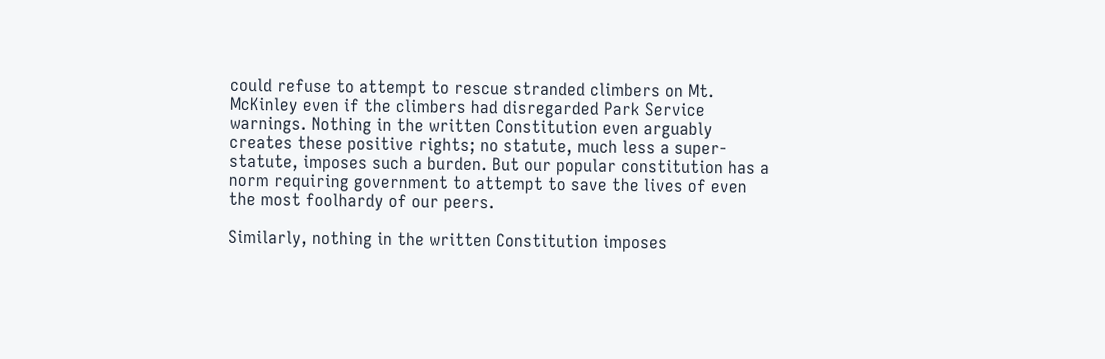could refuse to attempt to rescue stranded climbers on Mt. McKinley even if the climbers had disregarded Park Service warnings. Nothing in the written Constitution even arguably creates these positive rights; no statute, much less a super-statute, imposes such a burden. But our popular constitution has a norm requiring government to attempt to save the lives of even the most foolhardy of our peers.

Similarly, nothing in the written Constitution imposes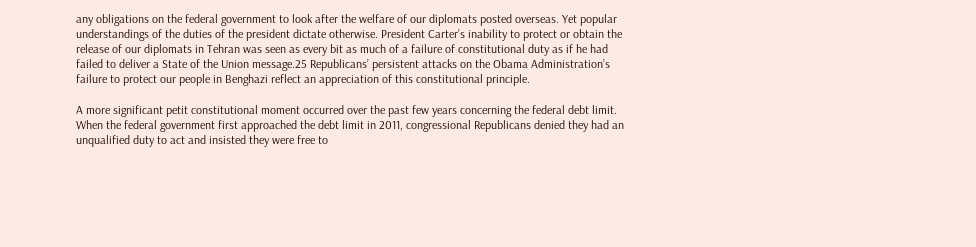any obligations on the federal government to look after the welfare of our diplomats posted overseas. Yet popular understandings of the duties of the president dictate otherwise. President Carter’s inability to protect or obtain the release of our diplomats in Tehran was seen as every bit as much of a failure of constitutional duty as if he had failed to deliver a State of the Union message.25 Republicans’ persistent attacks on the Obama Administration’s failure to protect our people in Benghazi reflect an appreciation of this constitutional principle.

A more significant petit constitutional moment occurred over the past few years concerning the federal debt limit. When the federal government first approached the debt limit in 2011, congressional Republicans denied they had an unqualified duty to act and insisted they were free to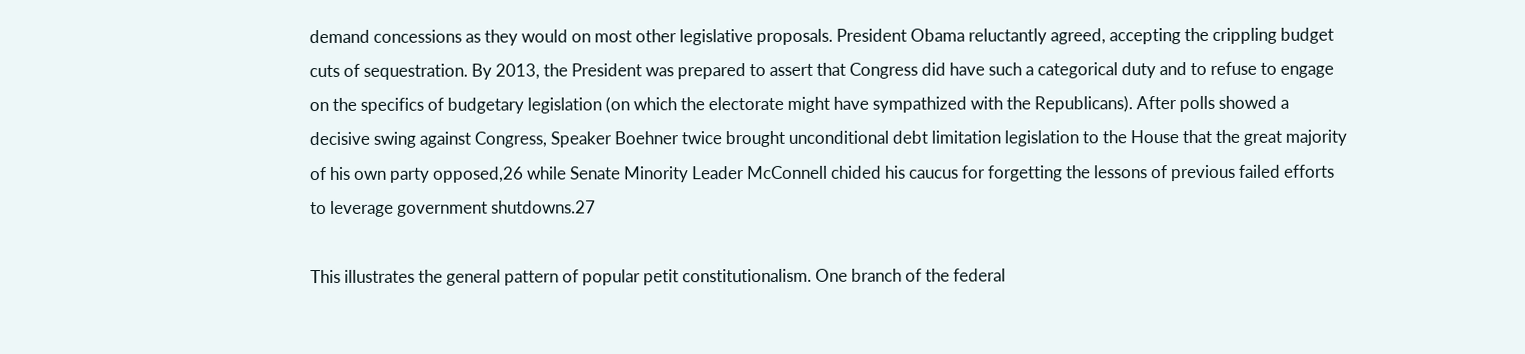demand concessions as they would on most other legislative proposals. President Obama reluctantly agreed, accepting the crippling budget cuts of sequestration. By 2013, the President was prepared to assert that Congress did have such a categorical duty and to refuse to engage on the specifics of budgetary legislation (on which the electorate might have sympathized with the Republicans). After polls showed a decisive swing against Congress, Speaker Boehner twice brought unconditional debt limitation legislation to the House that the great majority of his own party opposed,26 while Senate Minority Leader McConnell chided his caucus for forgetting the lessons of previous failed efforts to leverage government shutdowns.27

This illustrates the general pattern of popular petit constitutionalism. One branch of the federal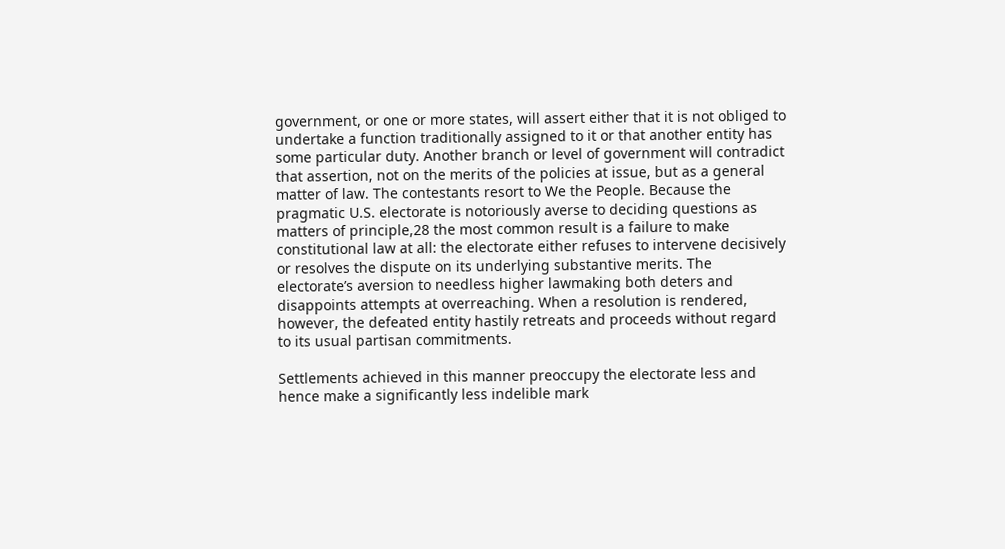government, or one or more states, will assert either that it is not obliged to undertake a function traditionally assigned to it or that another entity has some particular duty. Another branch or level of government will contradict that assertion, not on the merits of the policies at issue, but as a general matter of law. The contestants resort to We the People. Because the pragmatic U.S. electorate is notoriously averse to deciding questions as matters of principle,28 the most common result is a failure to make constitutional law at all: the electorate either refuses to intervene decisively or resolves the dispute on its underlying substantive merits. The electorate’s aversion to needless higher lawmaking both deters and disappoints attempts at overreaching. When a resolution is rendered, however, the defeated entity hastily retreats and proceeds without regard to its usual partisan commitments.

Settlements achieved in this manner preoccupy the electorate less and hence make a significantly less indelible mark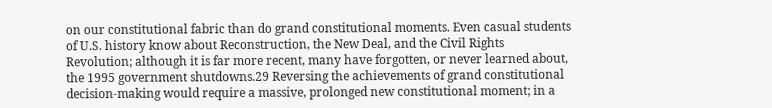on our constitutional fabric than do grand constitutional moments. Even casual students of U.S. history know about Reconstruction, the New Deal, and the Civil Rights Revolution; although it is far more recent, many have forgotten, or never learned about, the 1995 government shutdowns.29 Reversing the achievements of grand constitutional decision-making would require a massive, prolonged new constitutional moment; in a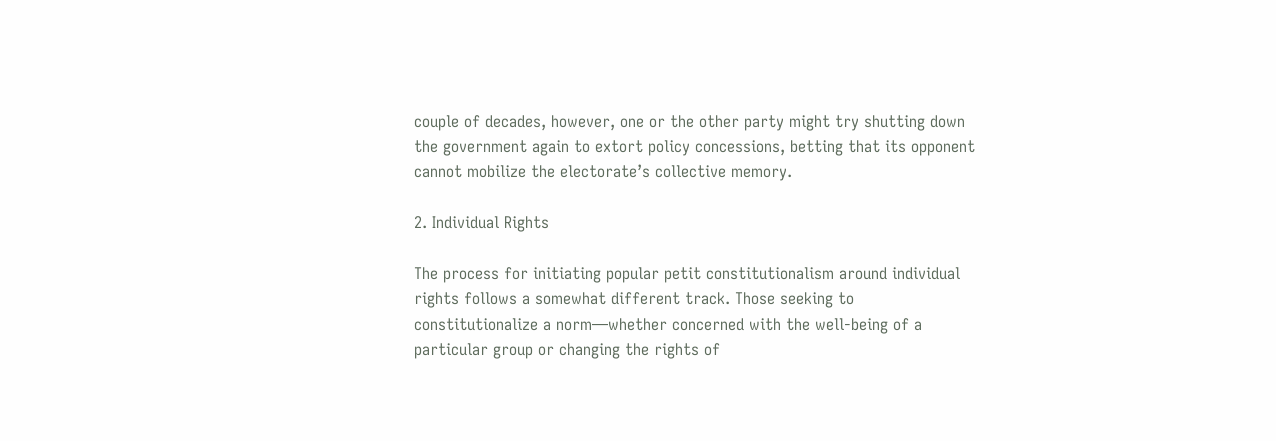couple of decades, however, one or the other party might try shutting down the government again to extort policy concessions, betting that its opponent cannot mobilize the electorate’s collective memory.

2. Individual Rights

The process for initiating popular petit constitutionalism around individual rights follows a somewhat different track. Those seeking to constitutionalize a norm—whether concerned with the well-being of a particular group or changing the rights of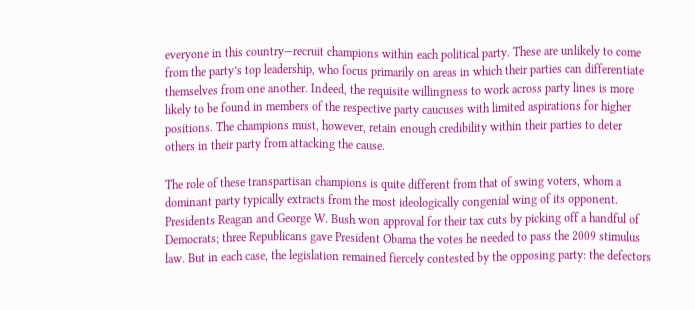everyone in this country—recruit champions within each political party. These are unlikely to come from the party’s top leadership, who focus primarily on areas in which their parties can differentiate themselves from one another. Indeed, the requisite willingness to work across party lines is more likely to be found in members of the respective party caucuses with limited aspirations for higher positions. The champions must, however, retain enough credibility within their parties to deter others in their party from attacking the cause.

The role of these transpartisan champions is quite different from that of swing voters, whom a dominant party typically extracts from the most ideologically congenial wing of its opponent. Presidents Reagan and George W. Bush won approval for their tax cuts by picking off a handful of Democrats; three Republicans gave President Obama the votes he needed to pass the 2009 stimulus law. But in each case, the legislation remained fiercely contested by the opposing party: the defectors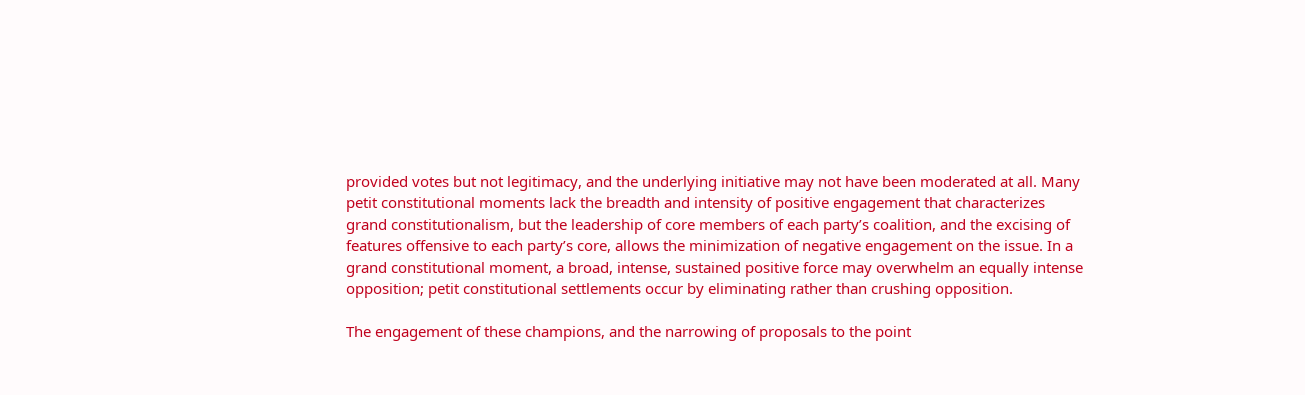provided votes but not legitimacy, and the underlying initiative may not have been moderated at all. Many petit constitutional moments lack the breadth and intensity of positive engagement that characterizes grand constitutionalism, but the leadership of core members of each party’s coalition, and the excising of features offensive to each party’s core, allows the minimization of negative engagement on the issue. In a grand constitutional moment, a broad, intense, sustained positive force may overwhelm an equally intense opposition; petit constitutional settlements occur by eliminating rather than crushing opposition.

The engagement of these champions, and the narrowing of proposals to the point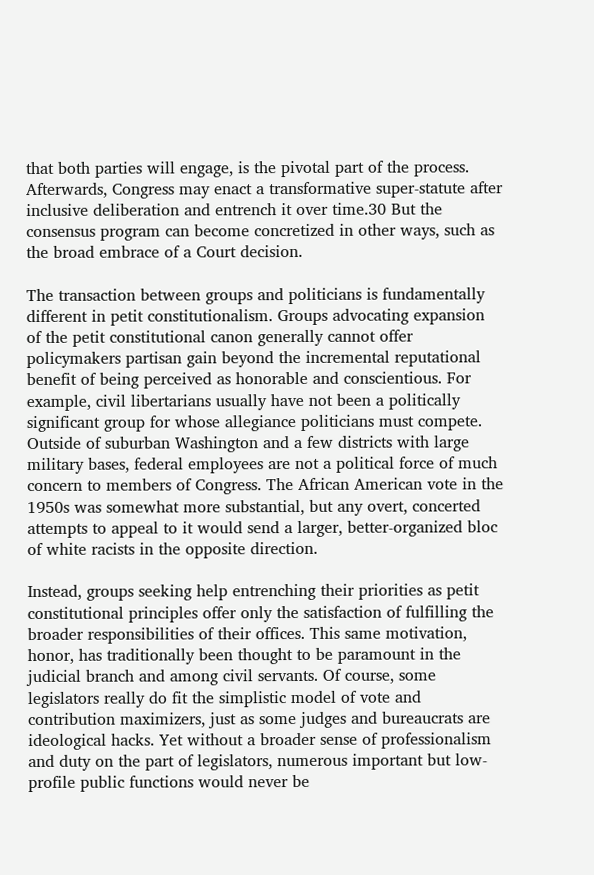that both parties will engage, is the pivotal part of the process. Afterwards, Congress may enact a transformative super-statute after inclusive deliberation and entrench it over time.30 But the consensus program can become concretized in other ways, such as the broad embrace of a Court decision.

The transaction between groups and politicians is fundamentally different in petit constitutionalism. Groups advocating expansion of the petit constitutional canon generally cannot offer policymakers partisan gain beyond the incremental reputational benefit of being perceived as honorable and conscientious. For example, civil libertarians usually have not been a politically significant group for whose allegiance politicians must compete. Outside of suburban Washington and a few districts with large military bases, federal employees are not a political force of much concern to members of Congress. The African American vote in the 1950s was somewhat more substantial, but any overt, concerted attempts to appeal to it would send a larger, better-organized bloc of white racists in the opposite direction.

Instead, groups seeking help entrenching their priorities as petit constitutional principles offer only the satisfaction of fulfilling the broader responsibilities of their offices. This same motivation, honor, has traditionally been thought to be paramount in the judicial branch and among civil servants. Of course, some legislators really do fit the simplistic model of vote and contribution maximizers, just as some judges and bureaucrats are ideological hacks. Yet without a broader sense of professionalism and duty on the part of legislators, numerous important but low-profile public functions would never be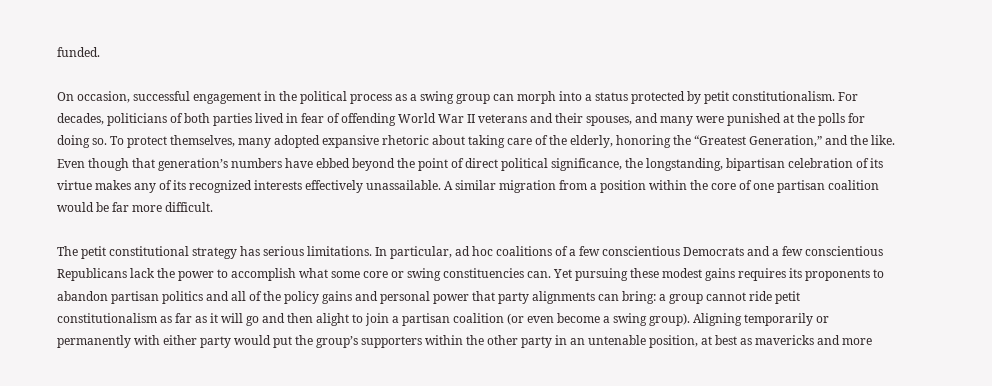funded.

On occasion, successful engagement in the political process as a swing group can morph into a status protected by petit constitutionalism. For decades, politicians of both parties lived in fear of offending World War II veterans and their spouses, and many were punished at the polls for doing so. To protect themselves, many adopted expansive rhetoric about taking care of the elderly, honoring the “Greatest Generation,” and the like. Even though that generation’s numbers have ebbed beyond the point of direct political significance, the longstanding, bipartisan celebration of its virtue makes any of its recognized interests effectively unassailable. A similar migration from a position within the core of one partisan coalition would be far more difficult.

The petit constitutional strategy has serious limitations. In particular, ad hoc coalitions of a few conscientious Democrats and a few conscientious Republicans lack the power to accomplish what some core or swing constituencies can. Yet pursuing these modest gains requires its proponents to abandon partisan politics and all of the policy gains and personal power that party alignments can bring: a group cannot ride petit constitutionalism as far as it will go and then alight to join a partisan coalition (or even become a swing group). Aligning temporarily or permanently with either party would put the group’s supporters within the other party in an untenable position, at best as mavericks and more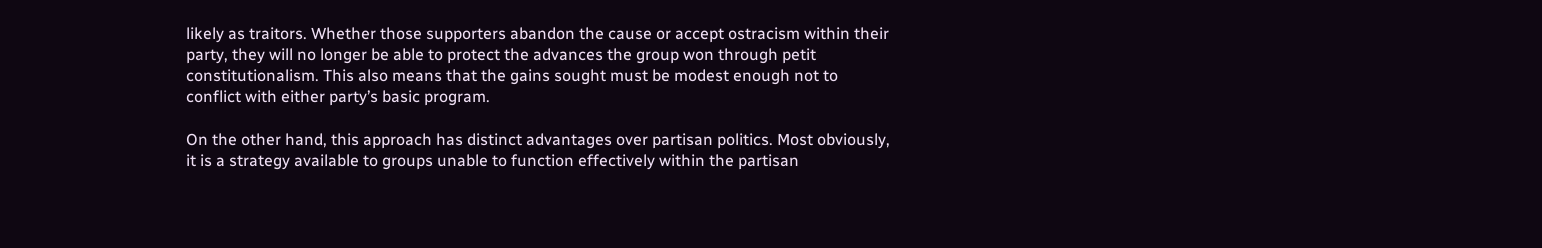likely as traitors. Whether those supporters abandon the cause or accept ostracism within their party, they will no longer be able to protect the advances the group won through petit constitutionalism. This also means that the gains sought must be modest enough not to conflict with either party’s basic program.

On the other hand, this approach has distinct advantages over partisan politics. Most obviously, it is a strategy available to groups unable to function effectively within the partisan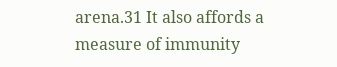arena.31 It also affords a measure of immunity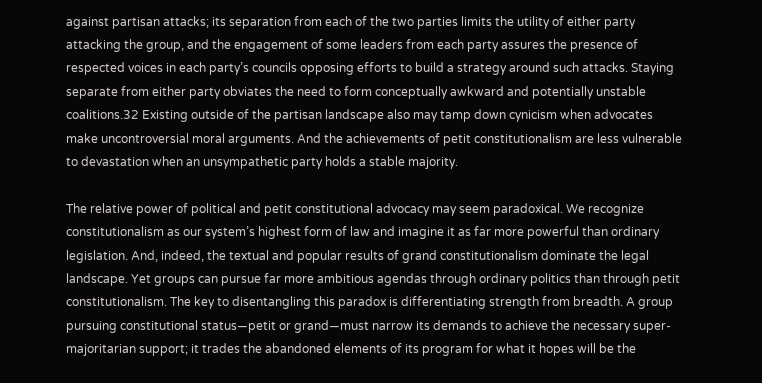against partisan attacks; its separation from each of the two parties limits the utility of either party attacking the group, and the engagement of some leaders from each party assures the presence of respected voices in each party’s councils opposing efforts to build a strategy around such attacks. Staying separate from either party obviates the need to form conceptually awkward and potentially unstable coalitions.32 Existing outside of the partisan landscape also may tamp down cynicism when advocates make uncontroversial moral arguments. And the achievements of petit constitutionalism are less vulnerable to devastation when an unsympathetic party holds a stable majority.

The relative power of political and petit constitutional advocacy may seem paradoxical. We recognize constitutionalism as our system’s highest form of law and imagine it as far more powerful than ordinary legislation. And, indeed, the textual and popular results of grand constitutionalism dominate the legal landscape. Yet groups can pursue far more ambitious agendas through ordinary politics than through petit constitutionalism. The key to disentangling this paradox is differentiating strength from breadth. A group pursuing constitutional status—petit or grand—must narrow its demands to achieve the necessary super-majoritarian support; it trades the abandoned elements of its program for what it hopes will be the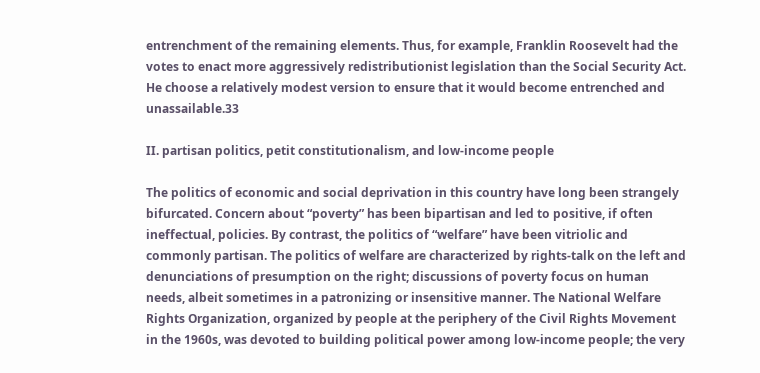entrenchment of the remaining elements. Thus, for example, Franklin Roosevelt had the votes to enact more aggressively redistributionist legislation than the Social Security Act. He choose a relatively modest version to ensure that it would become entrenched and unassailable.33

II. partisan politics, petit constitutionalism, and low-income people

The politics of economic and social deprivation in this country have long been strangely bifurcated. Concern about “poverty” has been bipartisan and led to positive, if often ineffectual, policies. By contrast, the politics of “welfare” have been vitriolic and commonly partisan. The politics of welfare are characterized by rights-talk on the left and denunciations of presumption on the right; discussions of poverty focus on human needs, albeit sometimes in a patronizing or insensitive manner. The National Welfare Rights Organization, organized by people at the periphery of the Civil Rights Movement in the 1960s, was devoted to building political power among low-income people; the very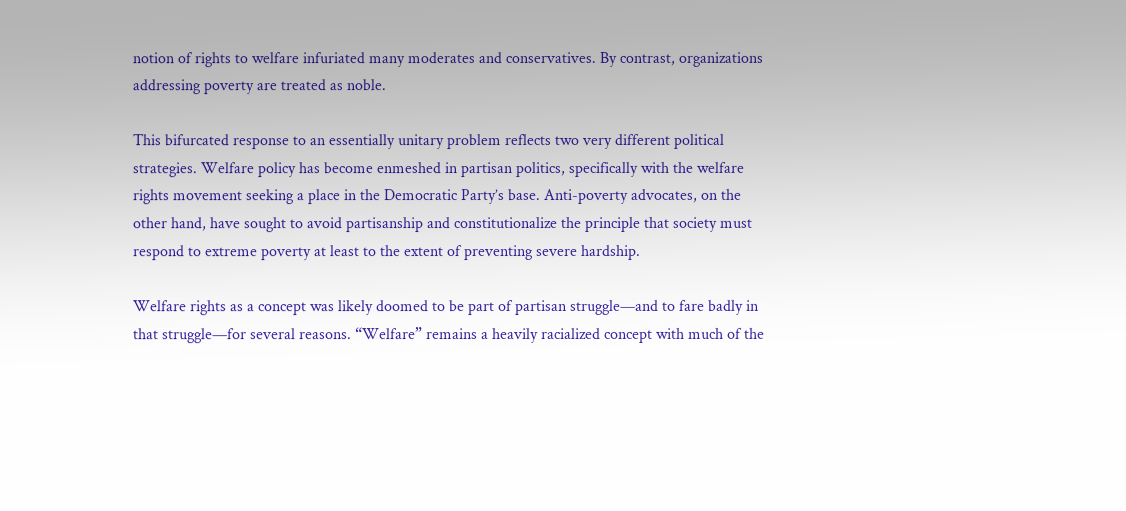notion of rights to welfare infuriated many moderates and conservatives. By contrast, organizations addressing poverty are treated as noble.

This bifurcated response to an essentially unitary problem reflects two very different political strategies. Welfare policy has become enmeshed in partisan politics, specifically with the welfare rights movement seeking a place in the Democratic Party’s base. Anti-poverty advocates, on the other hand, have sought to avoid partisanship and constitutionalize the principle that society must respond to extreme poverty at least to the extent of preventing severe hardship.

Welfare rights as a concept was likely doomed to be part of partisan struggle—and to fare badly in that struggle—for several reasons. “Welfare” remains a heavily racialized concept with much of the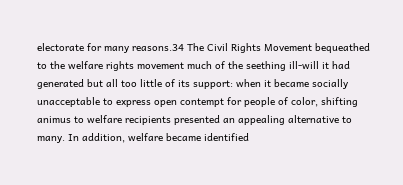electorate for many reasons.34 The Civil Rights Movement bequeathed to the welfare rights movement much of the seething ill-will it had generated but all too little of its support: when it became socially unacceptable to express open contempt for people of color, shifting animus to welfare recipients presented an appealing alternative to many. In addition, welfare became identified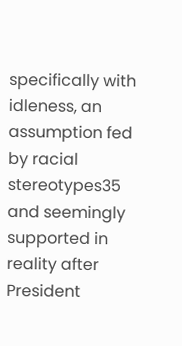specifically with idleness, an assumption fed by racial stereotypes35 and seemingly supported in reality after President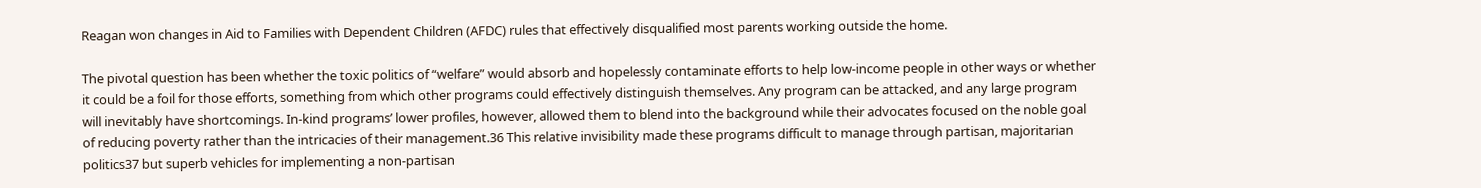Reagan won changes in Aid to Families with Dependent Children (AFDC) rules that effectively disqualified most parents working outside the home.

The pivotal question has been whether the toxic politics of “welfare” would absorb and hopelessly contaminate efforts to help low-income people in other ways or whether it could be a foil for those efforts, something from which other programs could effectively distinguish themselves. Any program can be attacked, and any large program will inevitably have shortcomings. In-kind programs’ lower profiles, however, allowed them to blend into the background while their advocates focused on the noble goal of reducing poverty rather than the intricacies of their management.36 This relative invisibility made these programs difficult to manage through partisan, majoritarian politics37 but superb vehicles for implementing a non-partisan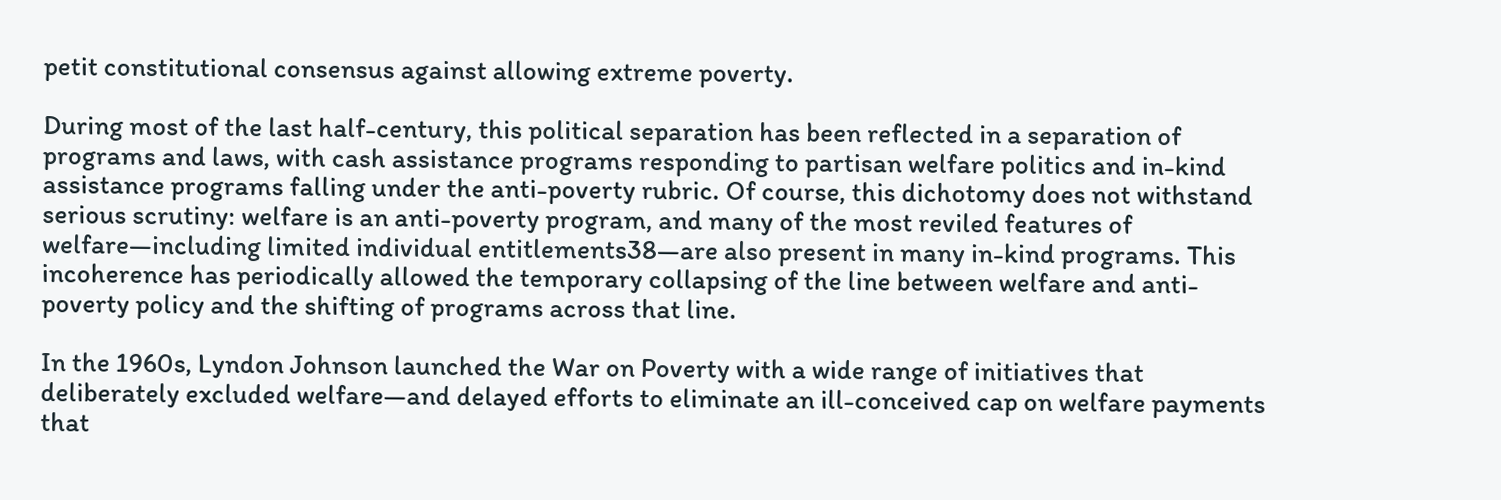petit constitutional consensus against allowing extreme poverty.

During most of the last half-century, this political separation has been reflected in a separation of programs and laws, with cash assistance programs responding to partisan welfare politics and in-kind assistance programs falling under the anti-poverty rubric. Of course, this dichotomy does not withstand serious scrutiny: welfare is an anti-poverty program, and many of the most reviled features of welfare—including limited individual entitlements38—are also present in many in-kind programs. This incoherence has periodically allowed the temporary collapsing of the line between welfare and anti-poverty policy and the shifting of programs across that line.

In the 1960s, Lyndon Johnson launched the War on Poverty with a wide range of initiatives that deliberately excluded welfare—and delayed efforts to eliminate an ill-conceived cap on welfare payments that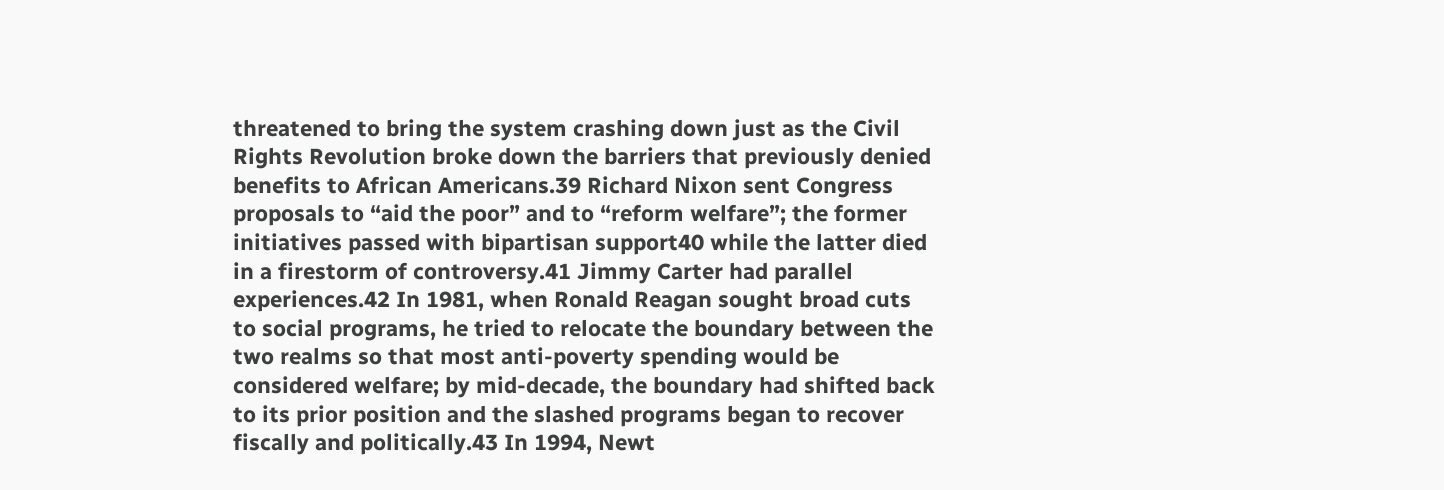threatened to bring the system crashing down just as the Civil Rights Revolution broke down the barriers that previously denied benefits to African Americans.39 Richard Nixon sent Congress proposals to “aid the poor” and to “reform welfare”; the former initiatives passed with bipartisan support40 while the latter died in a firestorm of controversy.41 Jimmy Carter had parallel experiences.42 In 1981, when Ronald Reagan sought broad cuts to social programs, he tried to relocate the boundary between the two realms so that most anti-poverty spending would be considered welfare; by mid-decade, the boundary had shifted back to its prior position and the slashed programs began to recover fiscally and politically.43 In 1994, Newt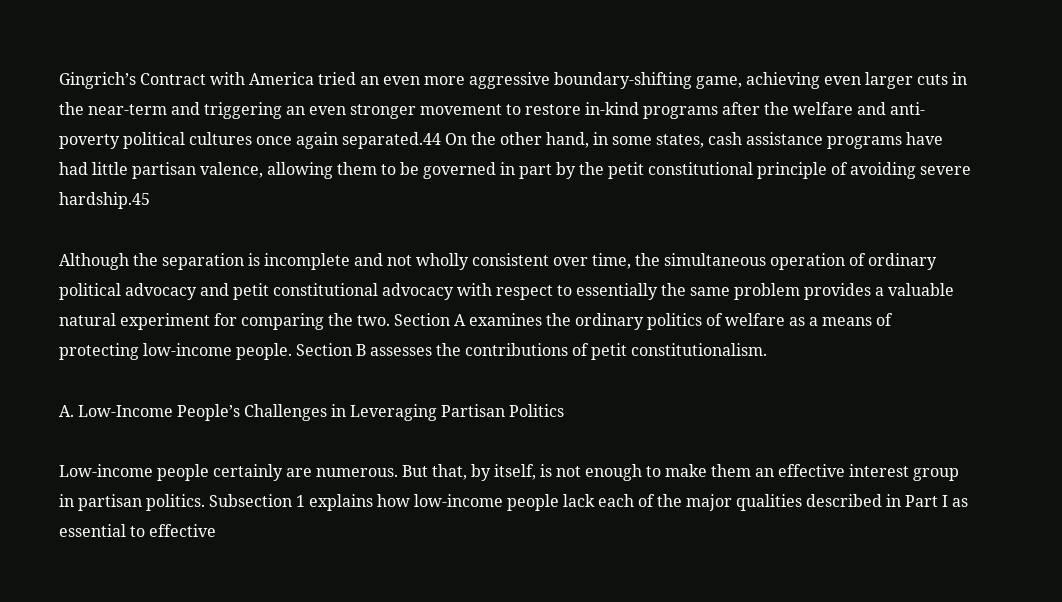Gingrich’s Contract with America tried an even more aggressive boundary-shifting game, achieving even larger cuts in the near-term and triggering an even stronger movement to restore in-kind programs after the welfare and anti-poverty political cultures once again separated.44 On the other hand, in some states, cash assistance programs have had little partisan valence, allowing them to be governed in part by the petit constitutional principle of avoiding severe hardship.45

Although the separation is incomplete and not wholly consistent over time, the simultaneous operation of ordinary political advocacy and petit constitutional advocacy with respect to essentially the same problem provides a valuable natural experiment for comparing the two. Section A examines the ordinary politics of welfare as a means of protecting low-income people. Section B assesses the contributions of petit constitutionalism.

A. Low-Income People’s Challenges in Leveraging Partisan Politics

Low-income people certainly are numerous. But that, by itself, is not enough to make them an effective interest group in partisan politics. Subsection 1 explains how low-income people lack each of the major qualities described in Part I as essential to effective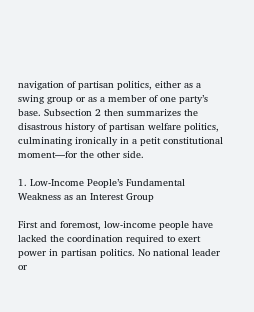navigation of partisan politics, either as a swing group or as a member of one party’s base. Subsection 2 then summarizes the disastrous history of partisan welfare politics, culminating ironically in a petit constitutional moment—for the other side.

1. Low-Income People’s Fundamental Weakness as an Interest Group

First and foremost, low-income people have lacked the coordination required to exert power in partisan politics. No national leader or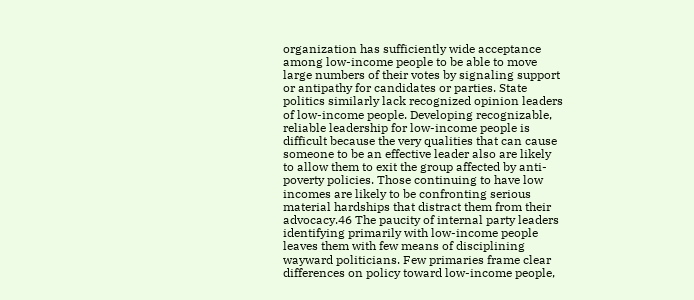organization has sufficiently wide acceptance among low-income people to be able to move large numbers of their votes by signaling support or antipathy for candidates or parties. State politics similarly lack recognized opinion leaders of low-income people. Developing recognizable, reliable leadership for low-income people is difficult because the very qualities that can cause someone to be an effective leader also are likely to allow them to exit the group affected by anti-poverty policies. Those continuing to have low incomes are likely to be confronting serious material hardships that distract them from their advocacy.46 The paucity of internal party leaders identifying primarily with low-income people leaves them with few means of disciplining wayward politicians. Few primaries frame clear differences on policy toward low-income people,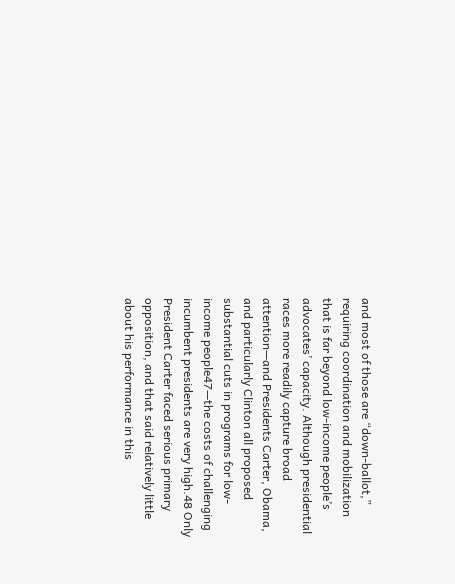and most of those are “down-ballot,” requiring coordination and mobilization that is far beyond low-income people’s advocates’ capacity. Although presidential races more readily capture broad attention—and Presidents Carter, Obama, and particularly Clinton all proposed substantial cuts in programs for low-income people47—the costs of challenging incumbent presidents are very high.48 Only President Carter faced serious primary opposition, and that said relatively little about his performance in this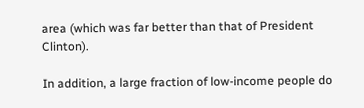area (which was far better than that of President Clinton).

In addition, a large fraction of low-income people do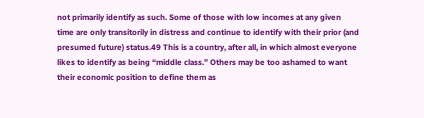not primarily identify as such. Some of those with low incomes at any given time are only transitorily in distress and continue to identify with their prior (and presumed future) status.49 This is a country, after all, in which almost everyone likes to identify as being “middle class.” Others may be too ashamed to want their economic position to define them as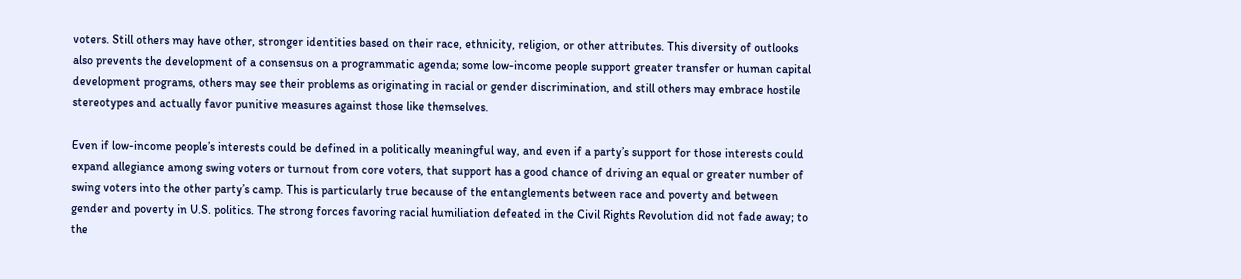voters. Still others may have other, stronger identities based on their race, ethnicity, religion, or other attributes. This diversity of outlooks also prevents the development of a consensus on a programmatic agenda; some low-income people support greater transfer or human capital development programs, others may see their problems as originating in racial or gender discrimination, and still others may embrace hostile stereotypes and actually favor punitive measures against those like themselves.

Even if low-income people’s interests could be defined in a politically meaningful way, and even if a party’s support for those interests could expand allegiance among swing voters or turnout from core voters, that support has a good chance of driving an equal or greater number of swing voters into the other party’s camp. This is particularly true because of the entanglements between race and poverty and between gender and poverty in U.S. politics. The strong forces favoring racial humiliation defeated in the Civil Rights Revolution did not fade away; to the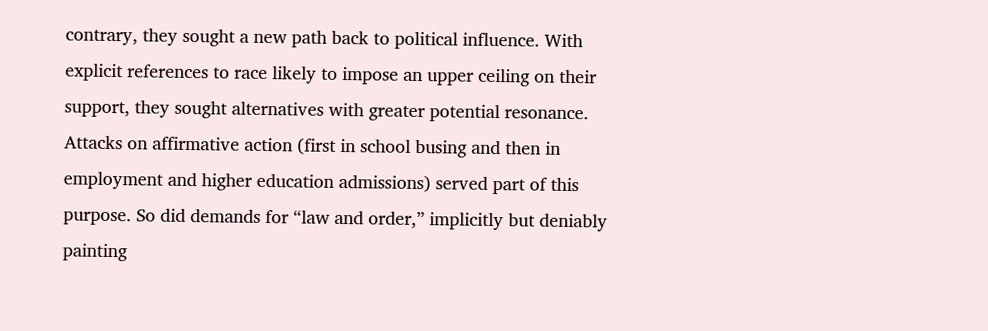contrary, they sought a new path back to political influence. With explicit references to race likely to impose an upper ceiling on their support, they sought alternatives with greater potential resonance. Attacks on affirmative action (first in school busing and then in employment and higher education admissions) served part of this purpose. So did demands for “law and order,” implicitly but deniably painting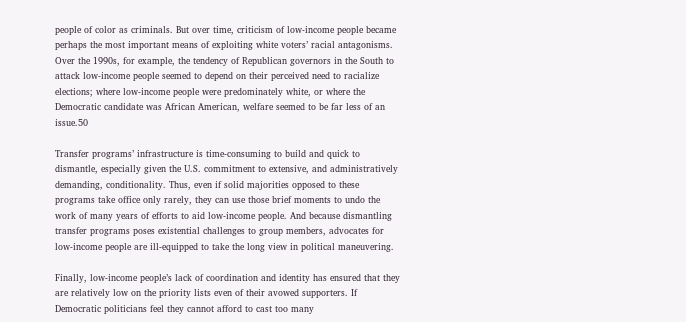people of color as criminals. But over time, criticism of low-income people became perhaps the most important means of exploiting white voters’ racial antagonisms. Over the 1990s, for example, the tendency of Republican governors in the South to attack low-income people seemed to depend on their perceived need to racialize elections; where low-income people were predominately white, or where the Democratic candidate was African American, welfare seemed to be far less of an issue.50

Transfer programs’ infrastructure is time-consuming to build and quick to dismantle, especially given the U.S. commitment to extensive, and administratively demanding, conditionality. Thus, even if solid majorities opposed to these programs take office only rarely, they can use those brief moments to undo the work of many years of efforts to aid low-income people. And because dismantling transfer programs poses existential challenges to group members, advocates for low-income people are ill-equipped to take the long view in political maneuvering.

Finally, low-income people’s lack of coordination and identity has ensured that they are relatively low on the priority lists even of their avowed supporters. If Democratic politicians feel they cannot afford to cast too many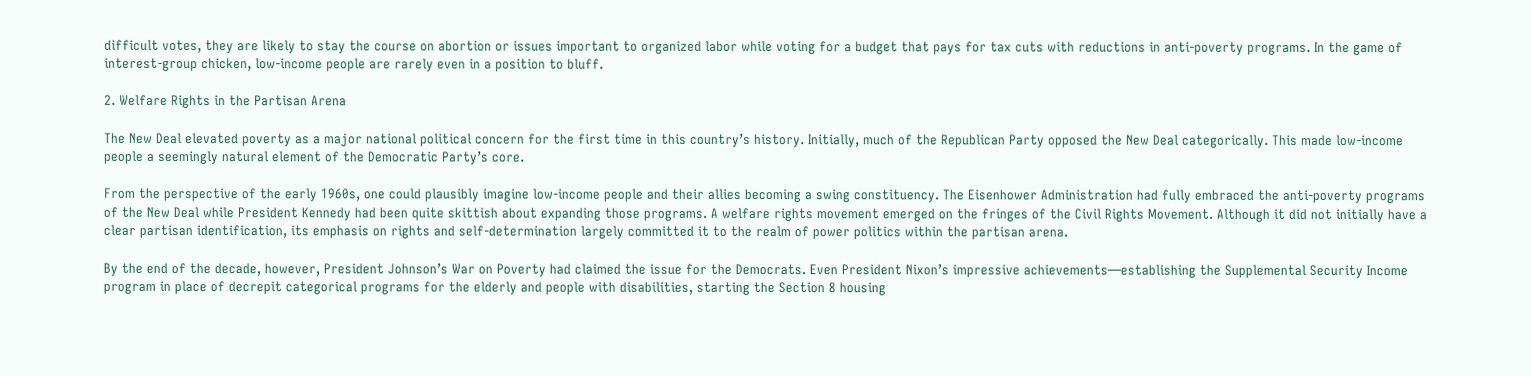difficult votes, they are likely to stay the course on abortion or issues important to organized labor while voting for a budget that pays for tax cuts with reductions in anti-poverty programs. In the game of interest-group chicken, low-income people are rarely even in a position to bluff.

2. Welfare Rights in the Partisan Arena

The New Deal elevated poverty as a major national political concern for the first time in this country’s history. Initially, much of the Republican Party opposed the New Deal categorically. This made low-income people a seemingly natural element of the Democratic Party’s core.

From the perspective of the early 1960s, one could plausibly imagine low-income people and their allies becoming a swing constituency. The Eisenhower Administration had fully embraced the anti-poverty programs of the New Deal while President Kennedy had been quite skittish about expanding those programs. A welfare rights movement emerged on the fringes of the Civil Rights Movement. Although it did not initially have a clear partisan identification, its emphasis on rights and self-determination largely committed it to the realm of power politics within the partisan arena.

By the end of the decade, however, President Johnson’s War on Poverty had claimed the issue for the Democrats. Even President Nixon’s impressive achievements—establishing the Supplemental Security Income program in place of decrepit categorical programs for the elderly and people with disabilities, starting the Section 8 housing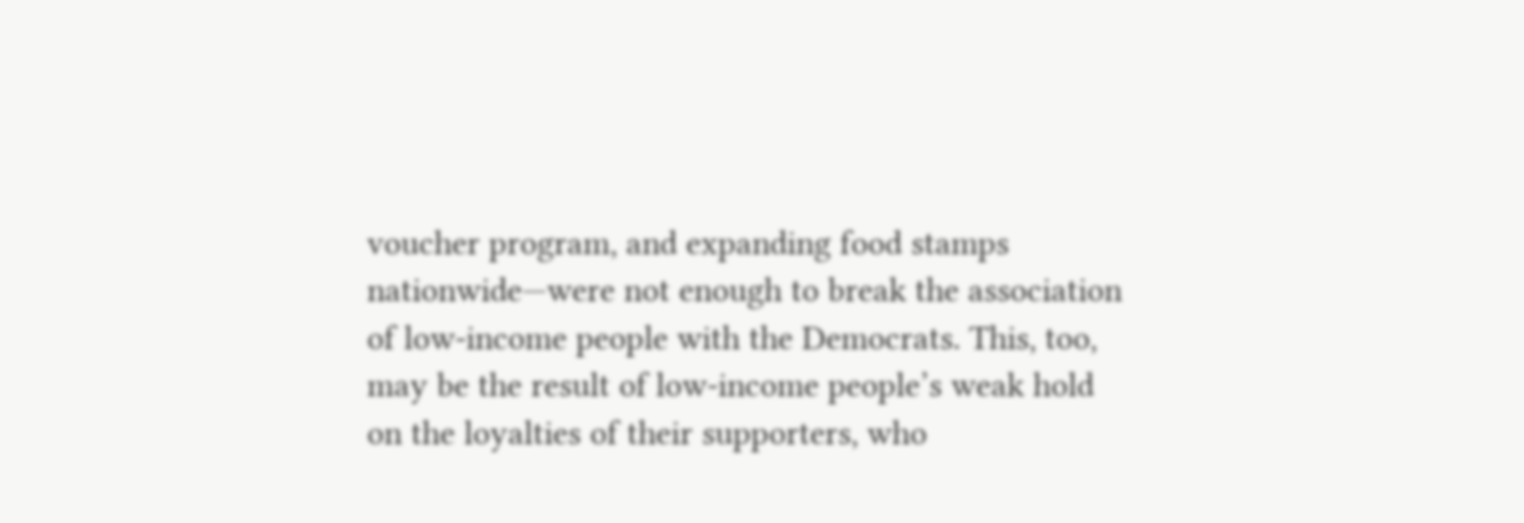voucher program, and expanding food stamps nationwide—were not enough to break the association of low-income people with the Democrats. This, too, may be the result of low-income people’s weak hold on the loyalties of their supporters, who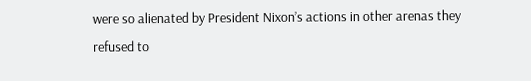were so alienated by President Nixon’s actions in other arenas they refused to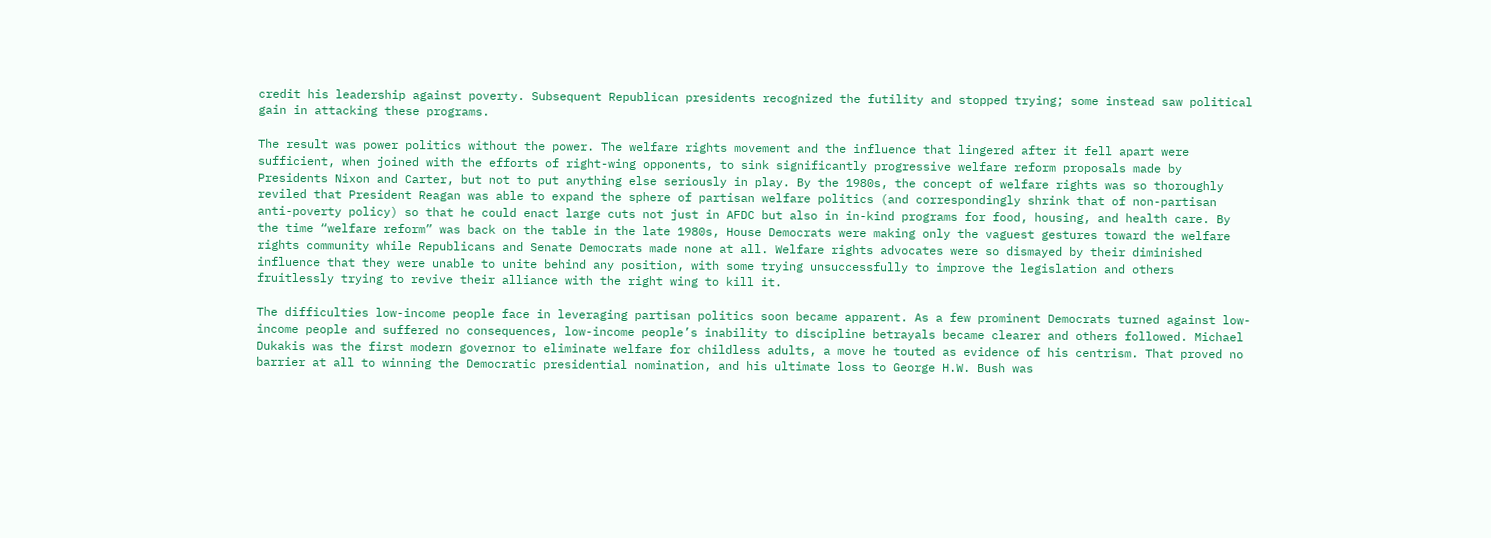credit his leadership against poverty. Subsequent Republican presidents recognized the futility and stopped trying; some instead saw political gain in attacking these programs.

The result was power politics without the power. The welfare rights movement and the influence that lingered after it fell apart were sufficient, when joined with the efforts of right-wing opponents, to sink significantly progressive welfare reform proposals made by Presidents Nixon and Carter, but not to put anything else seriously in play. By the 1980s, the concept of welfare rights was so thoroughly reviled that President Reagan was able to expand the sphere of partisan welfare politics (and correspondingly shrink that of non-partisan anti-poverty policy) so that he could enact large cuts not just in AFDC but also in in-kind programs for food, housing, and health care. By the time “welfare reform” was back on the table in the late 1980s, House Democrats were making only the vaguest gestures toward the welfare rights community while Republicans and Senate Democrats made none at all. Welfare rights advocates were so dismayed by their diminished influence that they were unable to unite behind any position, with some trying unsuccessfully to improve the legislation and others fruitlessly trying to revive their alliance with the right wing to kill it.

The difficulties low-income people face in leveraging partisan politics soon became apparent. As a few prominent Democrats turned against low-income people and suffered no consequences, low-income people’s inability to discipline betrayals became clearer and others followed. Michael Dukakis was the first modern governor to eliminate welfare for childless adults, a move he touted as evidence of his centrism. That proved no barrier at all to winning the Democratic presidential nomination, and his ultimate loss to George H.W. Bush was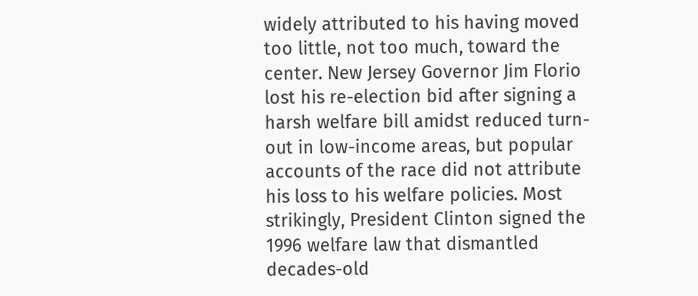widely attributed to his having moved too little, not too much, toward the center. New Jersey Governor Jim Florio lost his re-election bid after signing a harsh welfare bill amidst reduced turn-out in low-income areas, but popular accounts of the race did not attribute his loss to his welfare policies. Most strikingly, President Clinton signed the 1996 welfare law that dismantled decades-old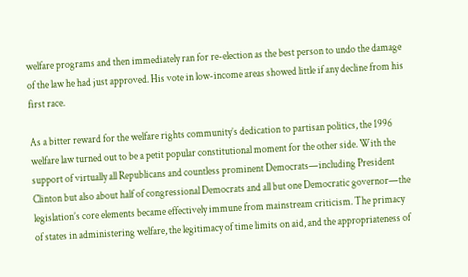welfare programs and then immediately ran for re-election as the best person to undo the damage of the law he had just approved. His vote in low-income areas showed little if any decline from his first race.

As a bitter reward for the welfare rights community’s dedication to partisan politics, the 1996 welfare law turned out to be a petit popular constitutional moment for the other side. With the support of virtually all Republicans and countless prominent Democrats—including President Clinton but also about half of congressional Democrats and all but one Democratic governor—the legislation’s core elements became effectively immune from mainstream criticism. The primacy of states in administering welfare, the legitimacy of time limits on aid, and the appropriateness of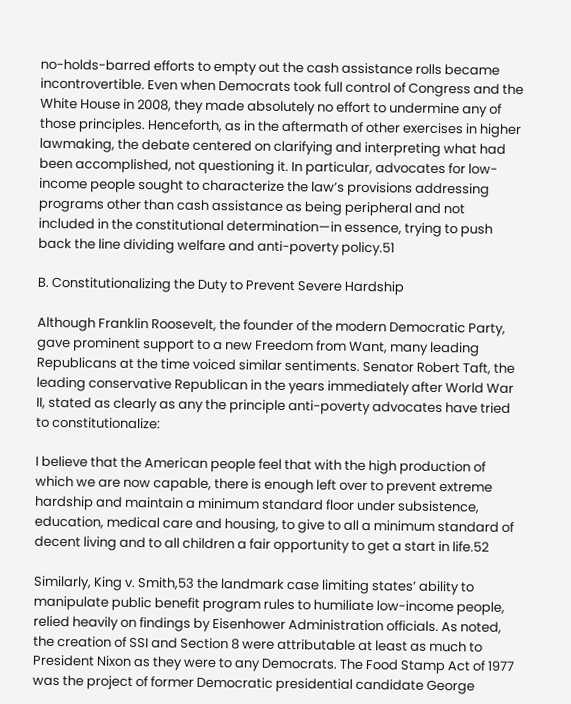no-holds-barred efforts to empty out the cash assistance rolls became incontrovertible. Even when Democrats took full control of Congress and the White House in 2008, they made absolutely no effort to undermine any of those principles. Henceforth, as in the aftermath of other exercises in higher lawmaking, the debate centered on clarifying and interpreting what had been accomplished, not questioning it. In particular, advocates for low-income people sought to characterize the law’s provisions addressing programs other than cash assistance as being peripheral and not included in the constitutional determination—in essence, trying to push back the line dividing welfare and anti-poverty policy.51

B. Constitutionalizing the Duty to Prevent Severe Hardship

Although Franklin Roosevelt, the founder of the modern Democratic Party, gave prominent support to a new Freedom from Want, many leading Republicans at the time voiced similar sentiments. Senator Robert Taft, the leading conservative Republican in the years immediately after World War II, stated as clearly as any the principle anti-poverty advocates have tried to constitutionalize:

I believe that the American people feel that with the high production of which we are now capable, there is enough left over to prevent extreme hardship and maintain a minimum standard floor under subsistence, education, medical care and housing, to give to all a minimum standard of decent living and to all children a fair opportunity to get a start in life.52

Similarly, King v. Smith,53 the landmark case limiting states’ ability to manipulate public benefit program rules to humiliate low-income people, relied heavily on findings by Eisenhower Administration officials. As noted, the creation of SSI and Section 8 were attributable at least as much to President Nixon as they were to any Democrats. The Food Stamp Act of 1977 was the project of former Democratic presidential candidate George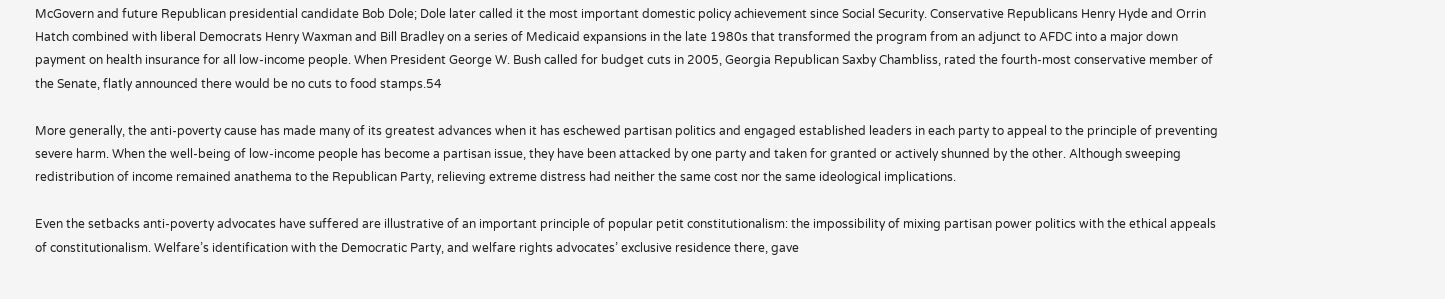McGovern and future Republican presidential candidate Bob Dole; Dole later called it the most important domestic policy achievement since Social Security. Conservative Republicans Henry Hyde and Orrin Hatch combined with liberal Democrats Henry Waxman and Bill Bradley on a series of Medicaid expansions in the late 1980s that transformed the program from an adjunct to AFDC into a major down payment on health insurance for all low-income people. When President George W. Bush called for budget cuts in 2005, Georgia Republican Saxby Chambliss, rated the fourth-most conservative member of the Senate, flatly announced there would be no cuts to food stamps.54

More generally, the anti-poverty cause has made many of its greatest advances when it has eschewed partisan politics and engaged established leaders in each party to appeal to the principle of preventing severe harm. When the well-being of low-income people has become a partisan issue, they have been attacked by one party and taken for granted or actively shunned by the other. Although sweeping redistribution of income remained anathema to the Republican Party, relieving extreme distress had neither the same cost nor the same ideological implications.

Even the setbacks anti-poverty advocates have suffered are illustrative of an important principle of popular petit constitutionalism: the impossibility of mixing partisan power politics with the ethical appeals of constitutionalism. Welfare’s identification with the Democratic Party, and welfare rights advocates’ exclusive residence there, gave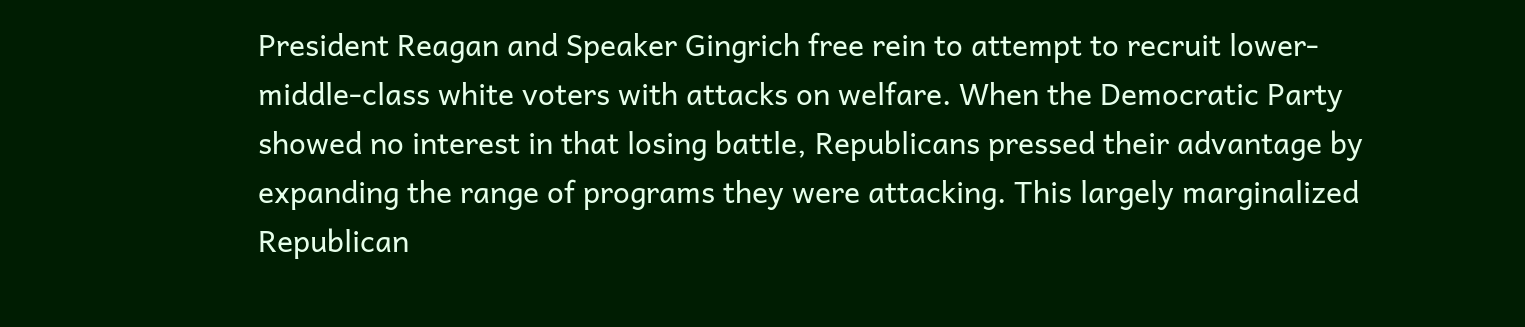President Reagan and Speaker Gingrich free rein to attempt to recruit lower-middle-class white voters with attacks on welfare. When the Democratic Party showed no interest in that losing battle, Republicans pressed their advantage by expanding the range of programs they were attacking. This largely marginalized Republican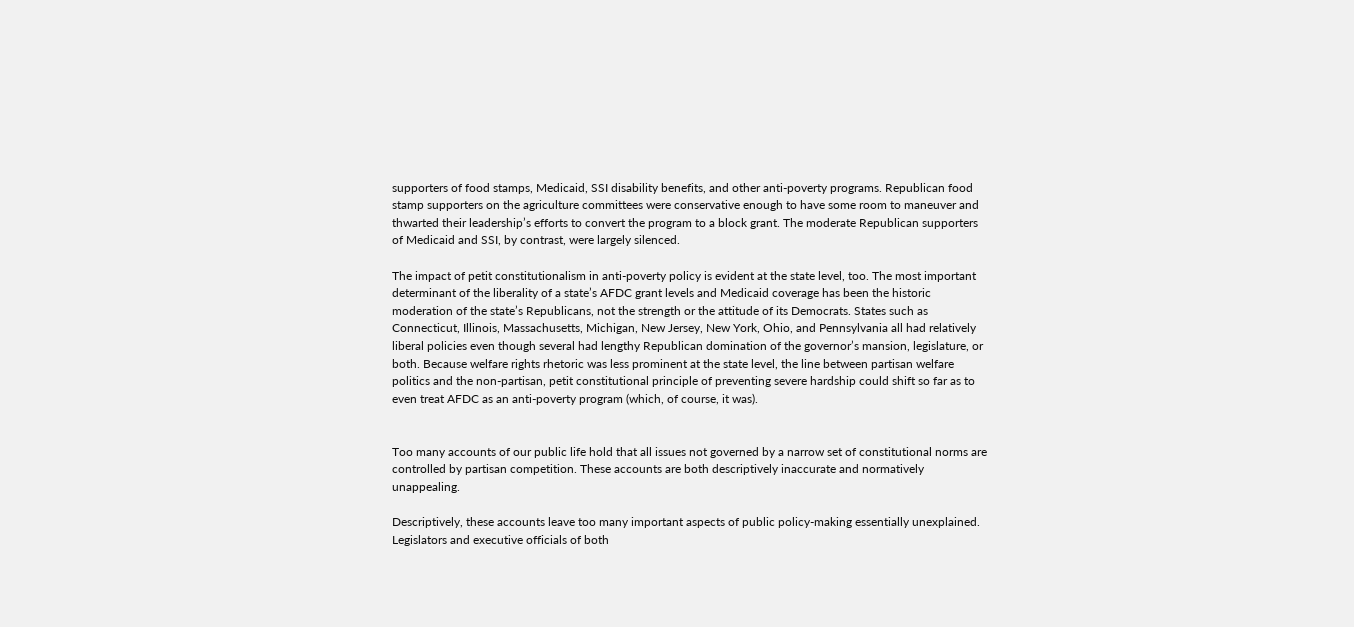supporters of food stamps, Medicaid, SSI disability benefits, and other anti-poverty programs. Republican food stamp supporters on the agriculture committees were conservative enough to have some room to maneuver and thwarted their leadership’s efforts to convert the program to a block grant. The moderate Republican supporters of Medicaid and SSI, by contrast, were largely silenced.

The impact of petit constitutionalism in anti-poverty policy is evident at the state level, too. The most important determinant of the liberality of a state’s AFDC grant levels and Medicaid coverage has been the historic moderation of the state’s Republicans, not the strength or the attitude of its Democrats. States such as Connecticut, Illinois, Massachusetts, Michigan, New Jersey, New York, Ohio, and Pennsylvania all had relatively liberal policies even though several had lengthy Republican domination of the governor’s mansion, legislature, or both. Because welfare rights rhetoric was less prominent at the state level, the line between partisan welfare politics and the non-partisan, petit constitutional principle of preventing severe hardship could shift so far as to even treat AFDC as an anti-poverty program (which, of course, it was).


Too many accounts of our public life hold that all issues not governed by a narrow set of constitutional norms are controlled by partisan competition. These accounts are both descriptively inaccurate and normatively unappealing.

Descriptively, these accounts leave too many important aspects of public policy-making essentially unexplained. Legislators and executive officials of both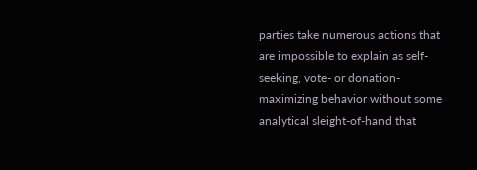parties take numerous actions that are impossible to explain as self-seeking, vote- or donation-maximizing behavior without some analytical sleight-of-hand that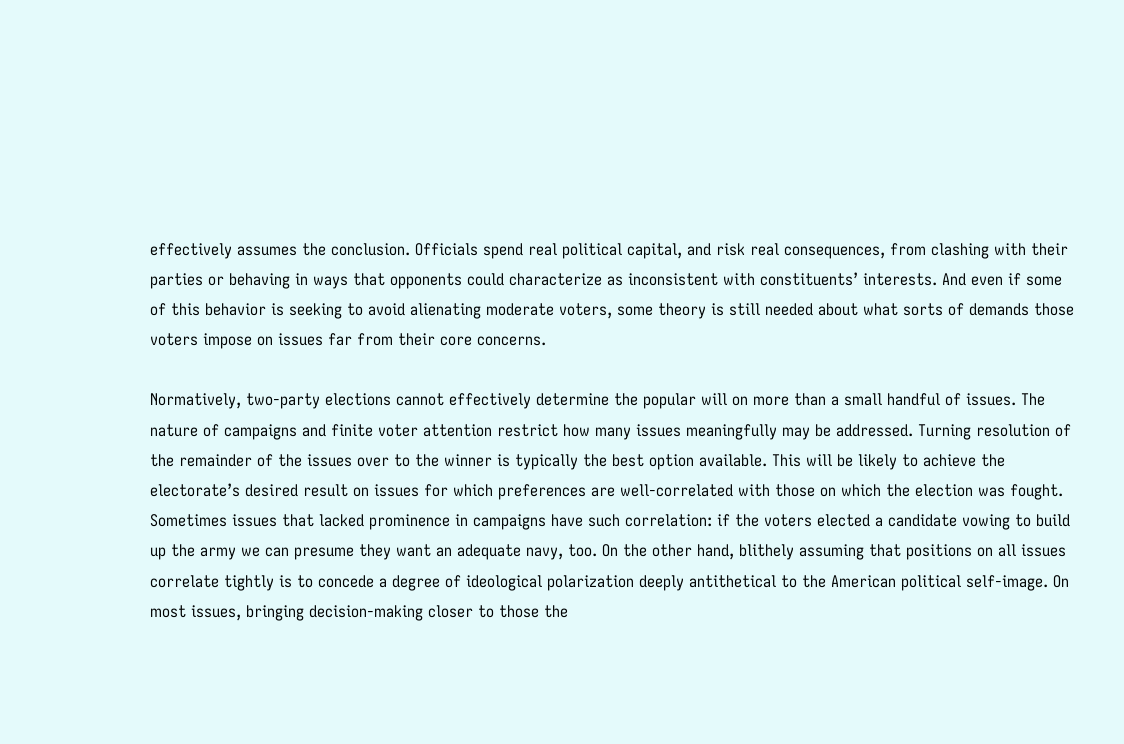effectively assumes the conclusion. Officials spend real political capital, and risk real consequences, from clashing with their parties or behaving in ways that opponents could characterize as inconsistent with constituents’ interests. And even if some of this behavior is seeking to avoid alienating moderate voters, some theory is still needed about what sorts of demands those voters impose on issues far from their core concerns.

Normatively, two-party elections cannot effectively determine the popular will on more than a small handful of issues. The nature of campaigns and finite voter attention restrict how many issues meaningfully may be addressed. Turning resolution of the remainder of the issues over to the winner is typically the best option available. This will be likely to achieve the electorate’s desired result on issues for which preferences are well-correlated with those on which the election was fought. Sometimes issues that lacked prominence in campaigns have such correlation: if the voters elected a candidate vowing to build up the army we can presume they want an adequate navy, too. On the other hand, blithely assuming that positions on all issues correlate tightly is to concede a degree of ideological polarization deeply antithetical to the American political self-image. On most issues, bringing decision-making closer to those the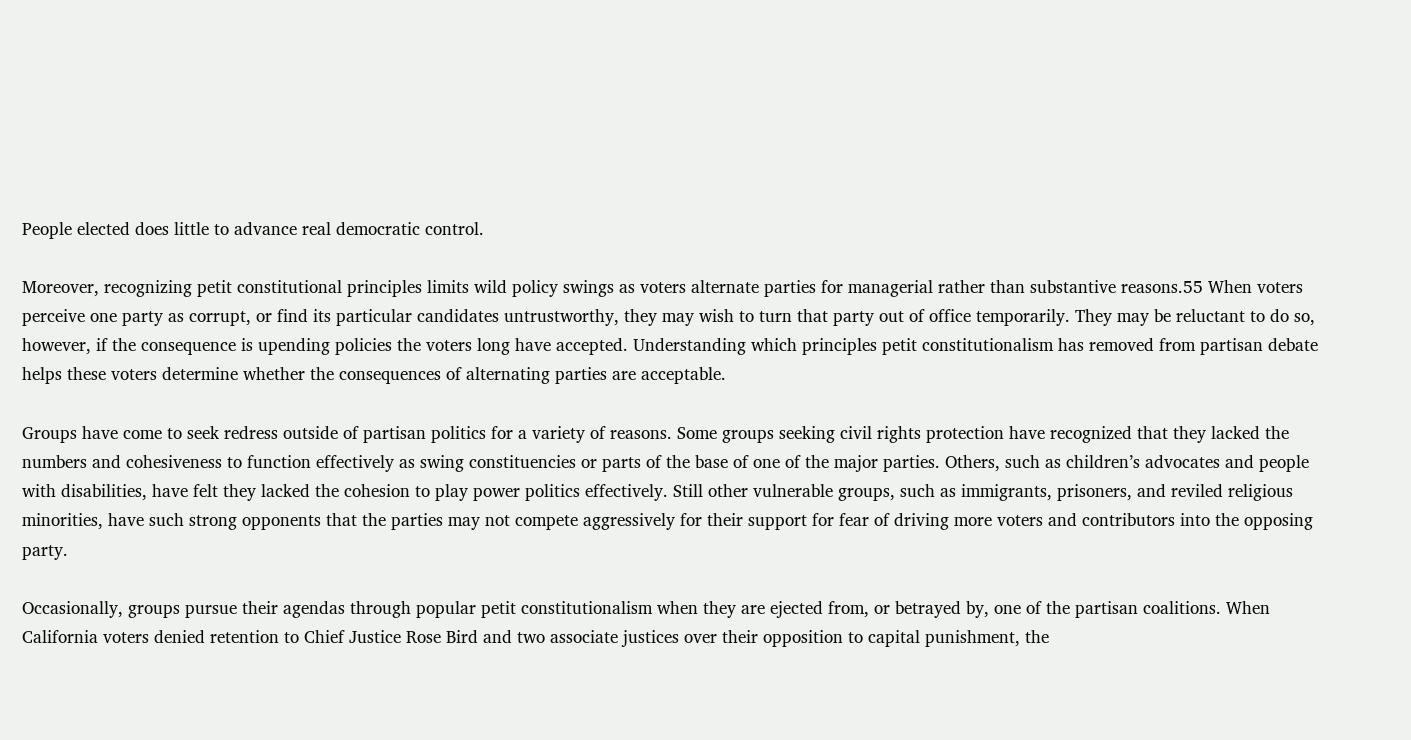People elected does little to advance real democratic control.

Moreover, recognizing petit constitutional principles limits wild policy swings as voters alternate parties for managerial rather than substantive reasons.55 When voters perceive one party as corrupt, or find its particular candidates untrustworthy, they may wish to turn that party out of office temporarily. They may be reluctant to do so, however, if the consequence is upending policies the voters long have accepted. Understanding which principles petit constitutionalism has removed from partisan debate helps these voters determine whether the consequences of alternating parties are acceptable.

Groups have come to seek redress outside of partisan politics for a variety of reasons. Some groups seeking civil rights protection have recognized that they lacked the numbers and cohesiveness to function effectively as swing constituencies or parts of the base of one of the major parties. Others, such as children’s advocates and people with disabilities, have felt they lacked the cohesion to play power politics effectively. Still other vulnerable groups, such as immigrants, prisoners, and reviled religious minorities, have such strong opponents that the parties may not compete aggressively for their support for fear of driving more voters and contributors into the opposing party.

Occasionally, groups pursue their agendas through popular petit constitutionalism when they are ejected from, or betrayed by, one of the partisan coalitions. When California voters denied retention to Chief Justice Rose Bird and two associate justices over their opposition to capital punishment, the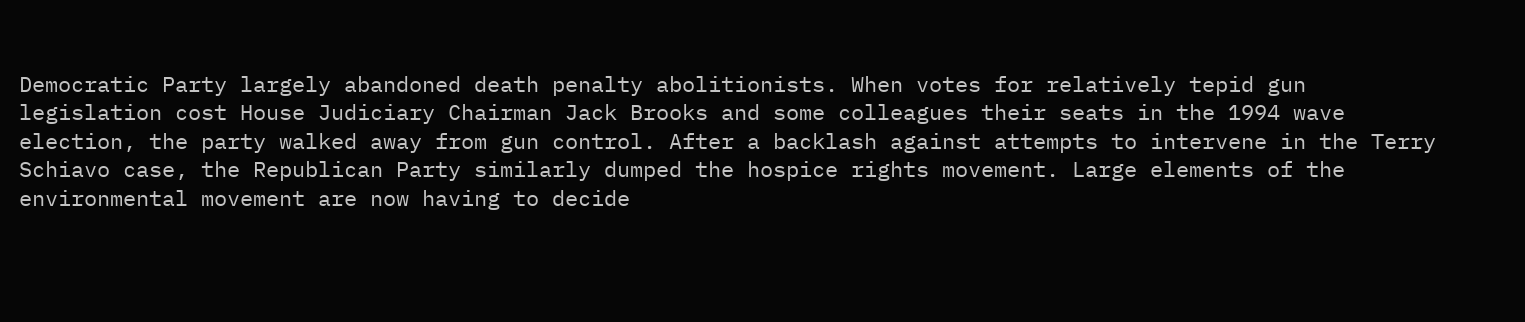Democratic Party largely abandoned death penalty abolitionists. When votes for relatively tepid gun legislation cost House Judiciary Chairman Jack Brooks and some colleagues their seats in the 1994 wave election, the party walked away from gun control. After a backlash against attempts to intervene in the Terry Schiavo case, the Republican Party similarly dumped the hospice rights movement. Large elements of the environmental movement are now having to decide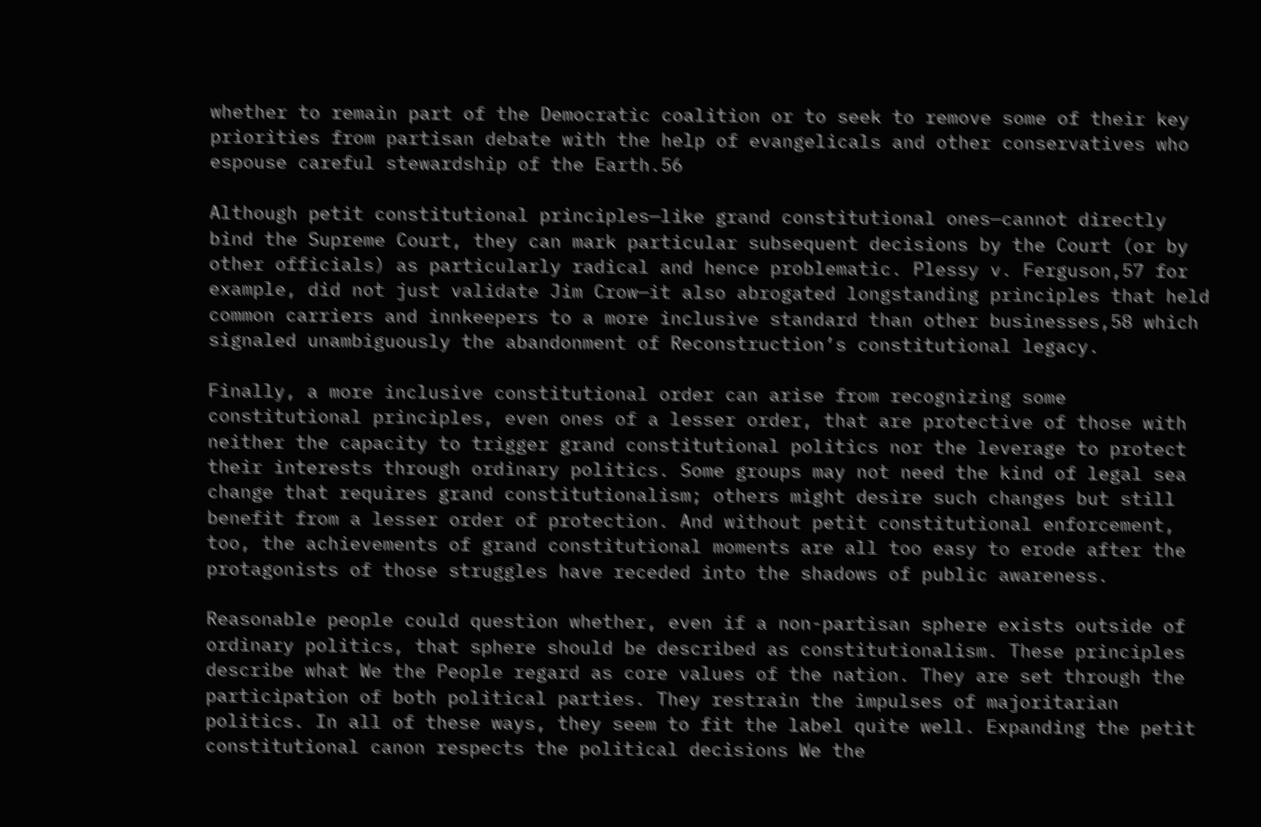whether to remain part of the Democratic coalition or to seek to remove some of their key priorities from partisan debate with the help of evangelicals and other conservatives who espouse careful stewardship of the Earth.56

Although petit constitutional principles—like grand constitutional ones—cannot directly bind the Supreme Court, they can mark particular subsequent decisions by the Court (or by other officials) as particularly radical and hence problematic. Plessy v. Ferguson,57 for example, did not just validate Jim Crow—it also abrogated longstanding principles that held common carriers and innkeepers to a more inclusive standard than other businesses,58 which signaled unambiguously the abandonment of Reconstruction’s constitutional legacy.

Finally, a more inclusive constitutional order can arise from recognizing some constitutional principles, even ones of a lesser order, that are protective of those with neither the capacity to trigger grand constitutional politics nor the leverage to protect their interests through ordinary politics. Some groups may not need the kind of legal sea change that requires grand constitutionalism; others might desire such changes but still benefit from a lesser order of protection. And without petit constitutional enforcement, too, the achievements of grand constitutional moments are all too easy to erode after the protagonists of those struggles have receded into the shadows of public awareness.

Reasonable people could question whether, even if a non-partisan sphere exists outside of ordinary politics, that sphere should be described as constitutionalism. These principles describe what We the People regard as core values of the nation. They are set through the participation of both political parties. They restrain the impulses of majoritarian politics. In all of these ways, they seem to fit the label quite well. Expanding the petit constitutional canon respects the political decisions We the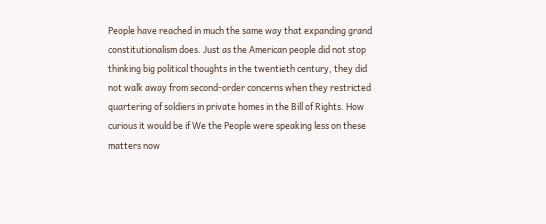People have reached in much the same way that expanding grand constitutionalism does. Just as the American people did not stop thinking big political thoughts in the twentieth century, they did not walk away from second-order concerns when they restricted quartering of soldiers in private homes in the Bill of Rights. How curious it would be if We the People were speaking less on these matters now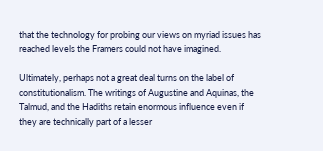that the technology for probing our views on myriad issues has reached levels the Framers could not have imagined.

Ultimately, perhaps not a great deal turns on the label of constitutionalism. The writings of Augustine and Aquinas, the Talmud, and the Hadiths retain enormous influence even if they are technically part of a lesser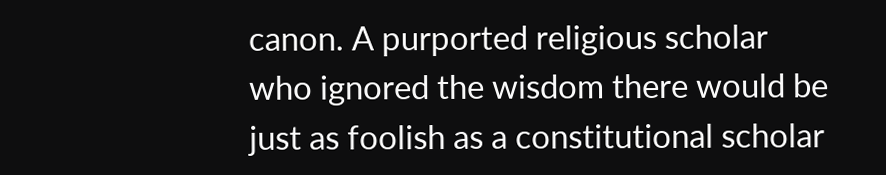canon. A purported religious scholar who ignored the wisdom there would be just as foolish as a constitutional scholar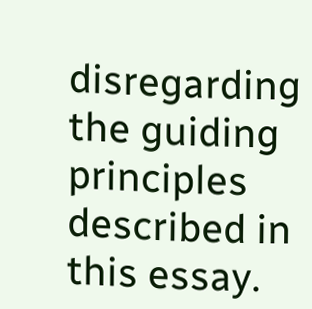disregarding the guiding principles described in this essay.